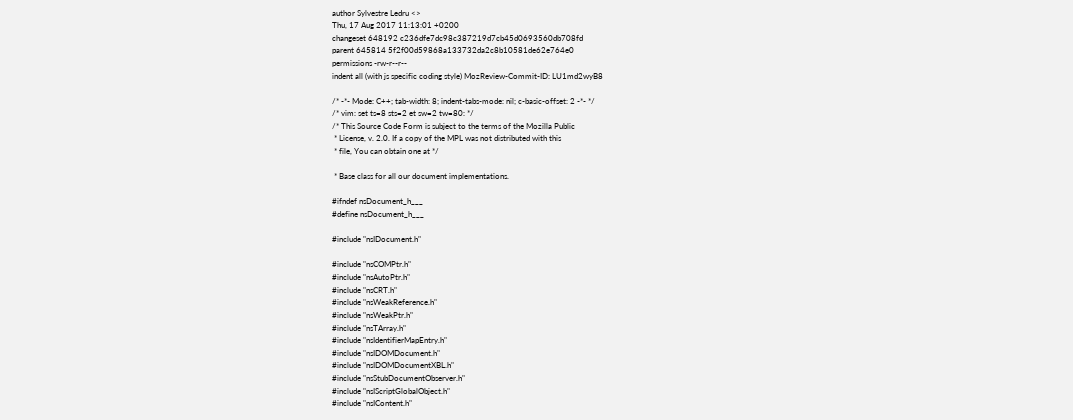author Sylvestre Ledru <>
Thu, 17 Aug 2017 11:13:01 +0200
changeset 648192 c236dfe7dc98c387219d7cb45d0693560db708fd
parent 645814 5f2f00d59868a133732da2c8b10581de62e764e0
permissions -rw-r--r--
indent all (with js specific coding style) MozReview-Commit-ID: LU1md2wyB8

/* -*- Mode: C++; tab-width: 8; indent-tabs-mode: nil; c-basic-offset: 2 -*- */
/* vim: set ts=8 sts=2 et sw=2 tw=80: */
/* This Source Code Form is subject to the terms of the Mozilla Public
 * License, v. 2.0. If a copy of the MPL was not distributed with this
 * file, You can obtain one at */

 * Base class for all our document implementations.

#ifndef nsDocument_h___
#define nsDocument_h___

#include "nsIDocument.h"

#include "nsCOMPtr.h"
#include "nsAutoPtr.h"
#include "nsCRT.h"
#include "nsWeakReference.h"
#include "nsWeakPtr.h"
#include "nsTArray.h"
#include "nsIdentifierMapEntry.h"
#include "nsIDOMDocument.h"
#include "nsIDOMDocumentXBL.h"
#include "nsStubDocumentObserver.h"
#include "nsIScriptGlobalObject.h"
#include "nsIContent.h"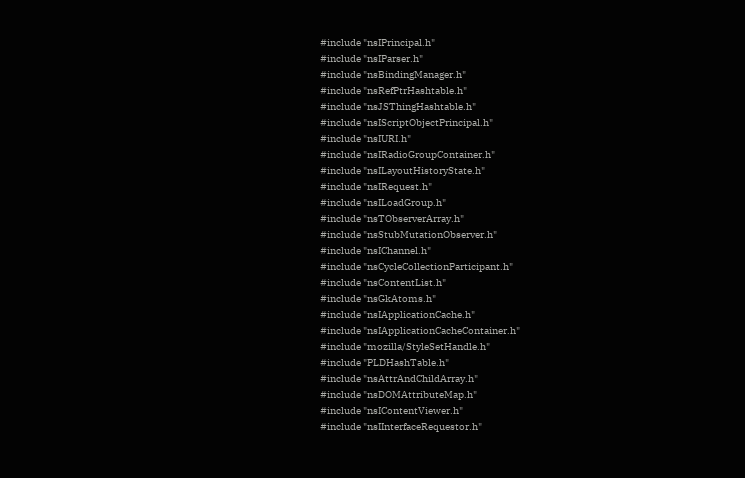#include "nsIPrincipal.h"
#include "nsIParser.h"
#include "nsBindingManager.h"
#include "nsRefPtrHashtable.h"
#include "nsJSThingHashtable.h"
#include "nsIScriptObjectPrincipal.h"
#include "nsIURI.h"
#include "nsIRadioGroupContainer.h"
#include "nsILayoutHistoryState.h"
#include "nsIRequest.h"
#include "nsILoadGroup.h"
#include "nsTObserverArray.h"
#include "nsStubMutationObserver.h"
#include "nsIChannel.h"
#include "nsCycleCollectionParticipant.h"
#include "nsContentList.h"
#include "nsGkAtoms.h"
#include "nsIApplicationCache.h"
#include "nsIApplicationCacheContainer.h"
#include "mozilla/StyleSetHandle.h"
#include "PLDHashTable.h"
#include "nsAttrAndChildArray.h"
#include "nsDOMAttributeMap.h"
#include "nsIContentViewer.h"
#include "nsIInterfaceRequestor.h"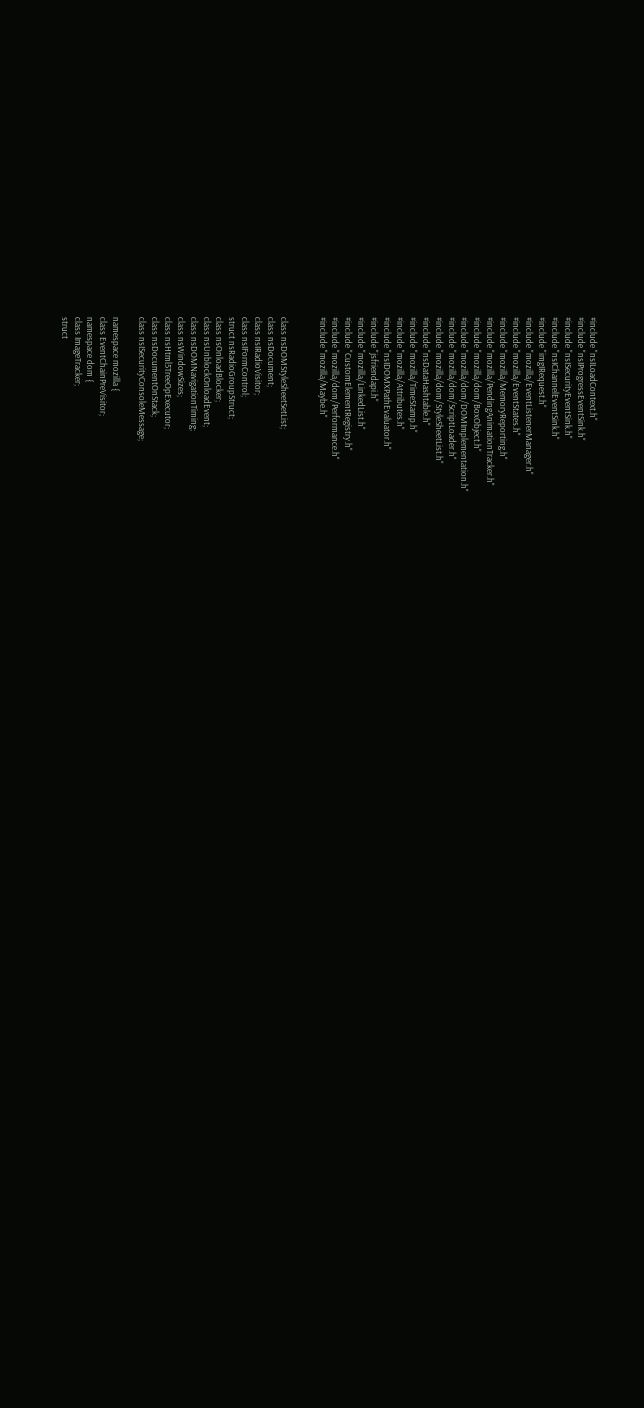#include "nsILoadContext.h"
#include "nsIProgressEventSink.h"
#include "nsISecurityEventSink.h"
#include "nsIChannelEventSink.h"
#include "imgIRequest.h"
#include "mozilla/EventListenerManager.h"
#include "mozilla/EventStates.h"
#include "mozilla/MemoryReporting.h"
#include "mozilla/PendingAnimationTracker.h"
#include "mozilla/dom/BoxObject.h"
#include "mozilla/dom/DOMImplementation.h"
#include "mozilla/dom/ScriptLoader.h"
#include "mozilla/dom/StyleSheetList.h"
#include "nsDataHashtable.h"
#include "mozilla/TimeStamp.h"
#include "mozilla/Attributes.h"
#include "nsIDOMXPathEvaluator.h"
#include "jsfriendapi.h"
#include "mozilla/LinkedList.h"
#include "CustomElementRegistry.h"
#include "mozilla/dom/Performance.h"
#include "mozilla/Maybe.h"


class nsDOMStyleSheetSetList;
class nsDocument;
class nsIRadioVisitor;
class nsIFormControl;
struct nsRadioGroupStruct;
class nsOnloadBlocker;
class nsUnblockOnloadEvent;
class nsDOMNavigationTiming;
class nsWindowSizes;
class nsHtml5TreeOpExecutor;
class nsDocumentOnStack;
class nsISecurityConsoleMessage;

namespace mozilla {
class EventChainPreVisitor;
namespace dom {
class ImageTracker;
struct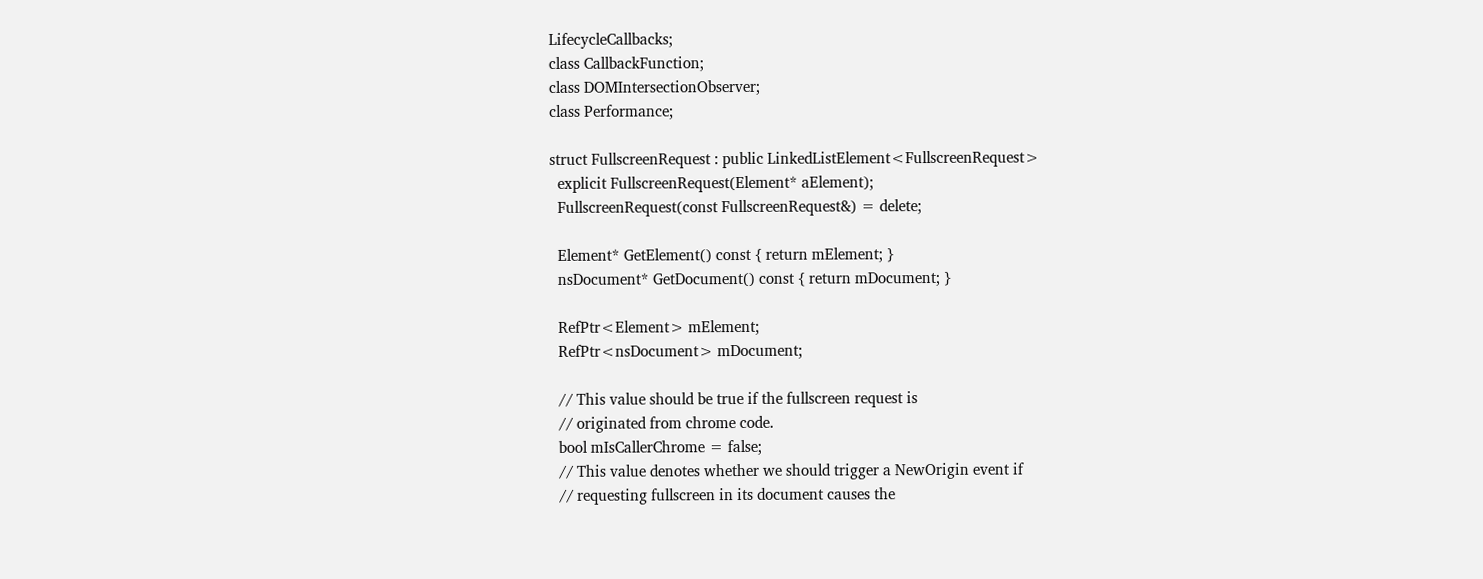LifecycleCallbacks;
class CallbackFunction;
class DOMIntersectionObserver;
class Performance;

struct FullscreenRequest : public LinkedListElement<FullscreenRequest>
  explicit FullscreenRequest(Element* aElement);
  FullscreenRequest(const FullscreenRequest&) = delete;

  Element* GetElement() const { return mElement; }
  nsDocument* GetDocument() const { return mDocument; }

  RefPtr<Element> mElement;
  RefPtr<nsDocument> mDocument;

  // This value should be true if the fullscreen request is
  // originated from chrome code.
  bool mIsCallerChrome = false;
  // This value denotes whether we should trigger a NewOrigin event if
  // requesting fullscreen in its document causes the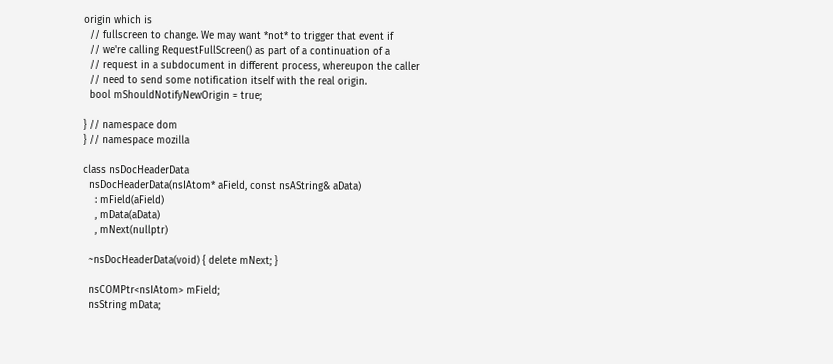origin which is
  // fullscreen to change. We may want *not* to trigger that event if
  // we're calling RequestFullScreen() as part of a continuation of a
  // request in a subdocument in different process, whereupon the caller
  // need to send some notification itself with the real origin.
  bool mShouldNotifyNewOrigin = true;

} // namespace dom
} // namespace mozilla

class nsDocHeaderData
  nsDocHeaderData(nsIAtom* aField, const nsAString& aData)
    : mField(aField)
    , mData(aData)
    , mNext(nullptr)

  ~nsDocHeaderData(void) { delete mNext; }

  nsCOMPtr<nsIAtom> mField;
  nsString mData;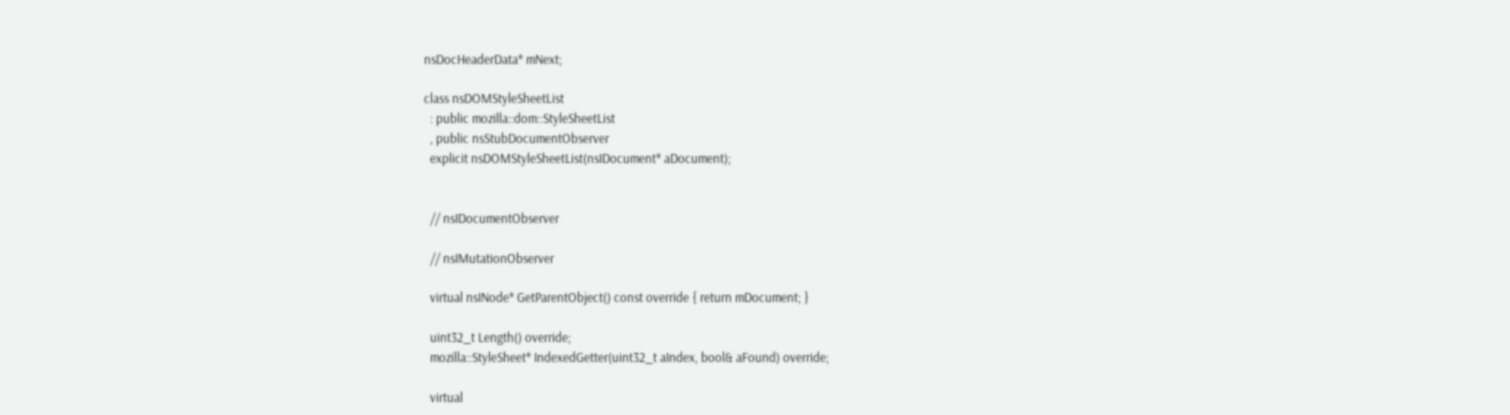nsDocHeaderData* mNext;

class nsDOMStyleSheetList
  : public mozilla::dom::StyleSheetList
  , public nsStubDocumentObserver
  explicit nsDOMStyleSheetList(nsIDocument* aDocument);


  // nsIDocumentObserver

  // nsIMutationObserver

  virtual nsINode* GetParentObject() const override { return mDocument; }

  uint32_t Length() override;
  mozilla::StyleSheet* IndexedGetter(uint32_t aIndex, bool& aFound) override;

  virtual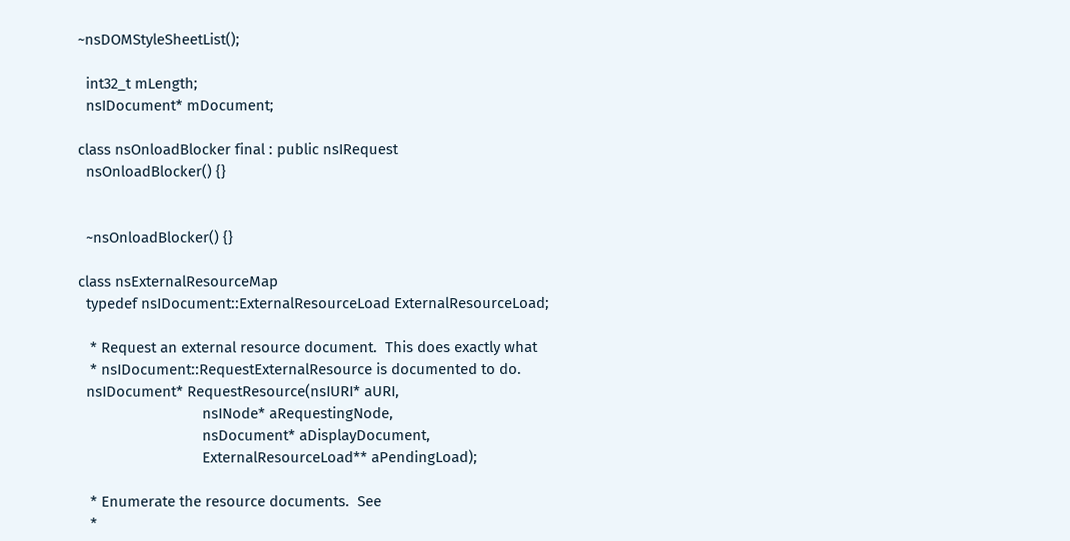~nsDOMStyleSheetList();

  int32_t mLength;
  nsIDocument* mDocument;

class nsOnloadBlocker final : public nsIRequest
  nsOnloadBlocker() {}


  ~nsOnloadBlocker() {}

class nsExternalResourceMap
  typedef nsIDocument::ExternalResourceLoad ExternalResourceLoad;

   * Request an external resource document.  This does exactly what
   * nsIDocument::RequestExternalResource is documented to do.
  nsIDocument* RequestResource(nsIURI* aURI,
                               nsINode* aRequestingNode,
                               nsDocument* aDisplayDocument,
                               ExternalResourceLoad** aPendingLoad);

   * Enumerate the resource documents.  See
   *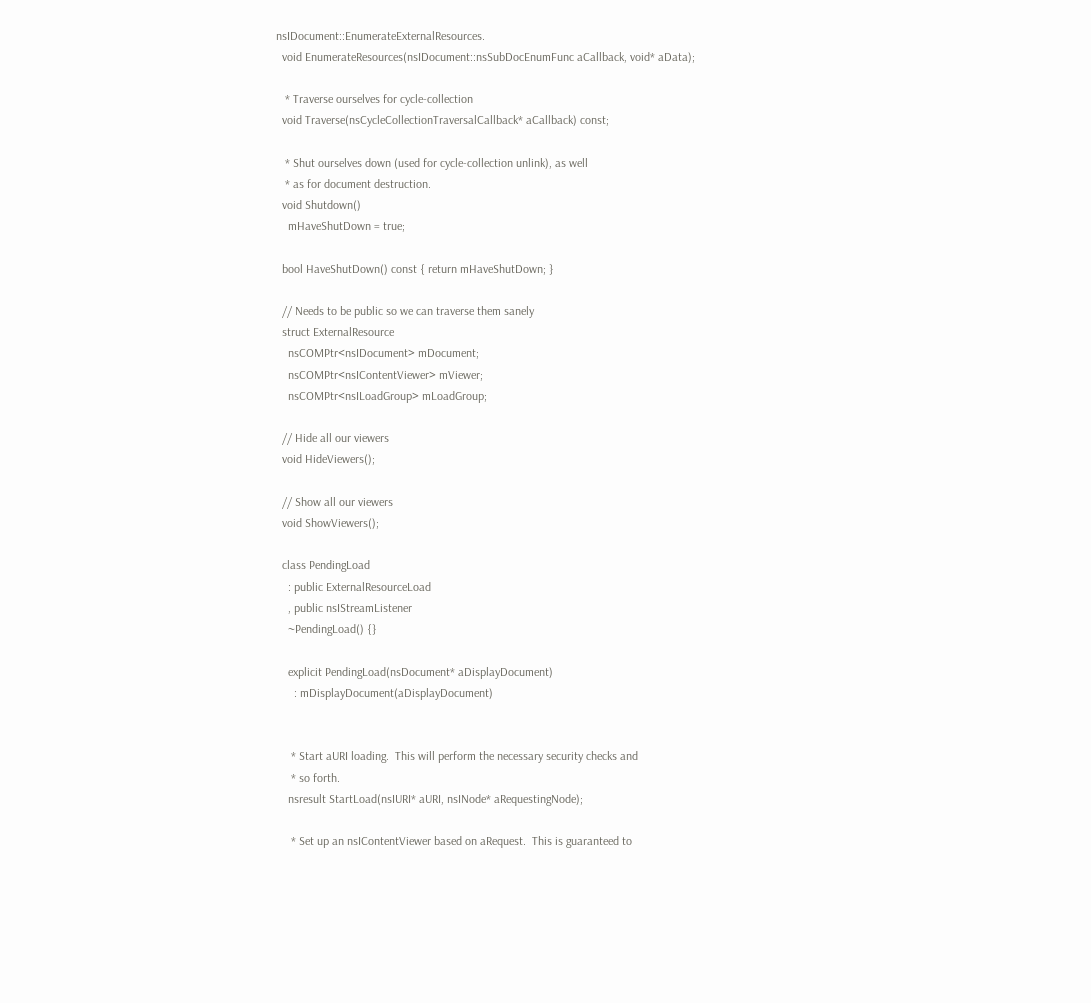nsIDocument::EnumerateExternalResources.
  void EnumerateResources(nsIDocument::nsSubDocEnumFunc aCallback, void* aData);

   * Traverse ourselves for cycle-collection
  void Traverse(nsCycleCollectionTraversalCallback* aCallback) const;

   * Shut ourselves down (used for cycle-collection unlink), as well
   * as for document destruction.
  void Shutdown()
    mHaveShutDown = true;

  bool HaveShutDown() const { return mHaveShutDown; }

  // Needs to be public so we can traverse them sanely
  struct ExternalResource
    nsCOMPtr<nsIDocument> mDocument;
    nsCOMPtr<nsIContentViewer> mViewer;
    nsCOMPtr<nsILoadGroup> mLoadGroup;

  // Hide all our viewers
  void HideViewers();

  // Show all our viewers
  void ShowViewers();

  class PendingLoad
    : public ExternalResourceLoad
    , public nsIStreamListener
    ~PendingLoad() {}

    explicit PendingLoad(nsDocument* aDisplayDocument)
      : mDisplayDocument(aDisplayDocument)


     * Start aURI loading.  This will perform the necessary security checks and
     * so forth.
    nsresult StartLoad(nsIURI* aURI, nsINode* aRequestingNode);

     * Set up an nsIContentViewer based on aRequest.  This is guaranteed to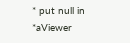* put null in *aViewer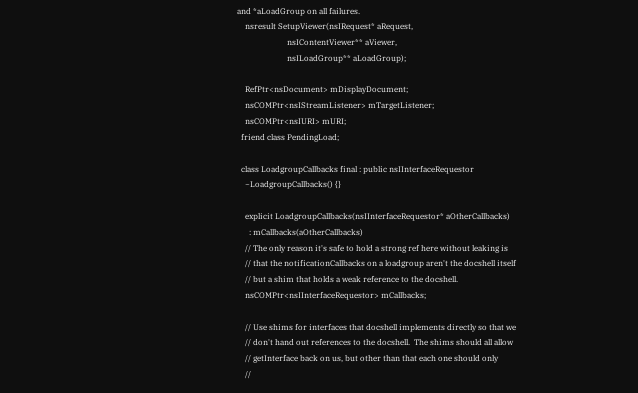and *aLoadGroup on all failures.
    nsresult SetupViewer(nsIRequest* aRequest,
                         nsIContentViewer** aViewer,
                         nsILoadGroup** aLoadGroup);

    RefPtr<nsDocument> mDisplayDocument;
    nsCOMPtr<nsIStreamListener> mTargetListener;
    nsCOMPtr<nsIURI> mURI;
  friend class PendingLoad;

  class LoadgroupCallbacks final : public nsIInterfaceRequestor
    ~LoadgroupCallbacks() {}

    explicit LoadgroupCallbacks(nsIInterfaceRequestor* aOtherCallbacks)
      : mCallbacks(aOtherCallbacks)
    // The only reason it's safe to hold a strong ref here without leaking is
    // that the notificationCallbacks on a loadgroup aren't the docshell itself
    // but a shim that holds a weak reference to the docshell.
    nsCOMPtr<nsIInterfaceRequestor> mCallbacks;

    // Use shims for interfaces that docshell implements directly so that we
    // don't hand out references to the docshell.  The shims should all allow
    // getInterface back on us, but other than that each one should only
    //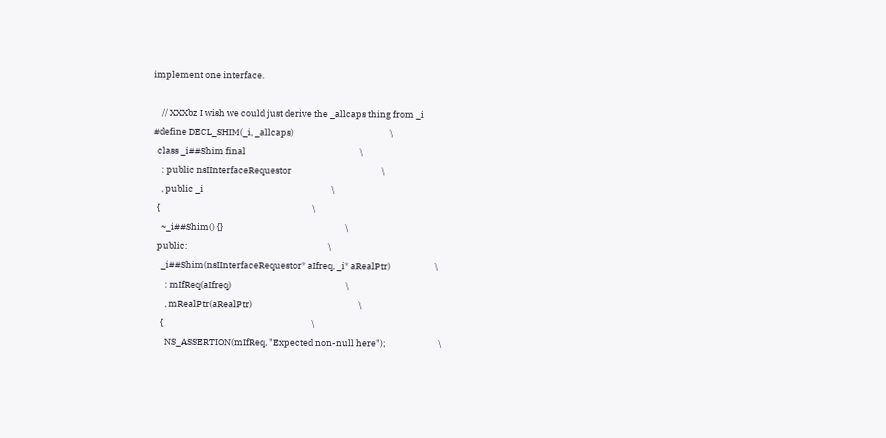implement one interface.

    // XXXbz I wish we could just derive the _allcaps thing from _i
#define DECL_SHIM(_i, _allcaps)                                                \
  class _i##Shim final                                                         \
    : public nsIInterfaceRequestor                                             \
    , public _i                                                                \
  {                                                                            \
    ~_i##Shim() {}                                                             \
  public:                                                                      \
    _i##Shim(nsIInterfaceRequestor* aIfreq, _i* aRealPtr)                      \
      : mIfReq(aIfreq)                                                         \
      , mRealPtr(aRealPtr)                                                     \
    {                                                                          \
      NS_ASSERTION(mIfReq, "Expected non-null here");                          \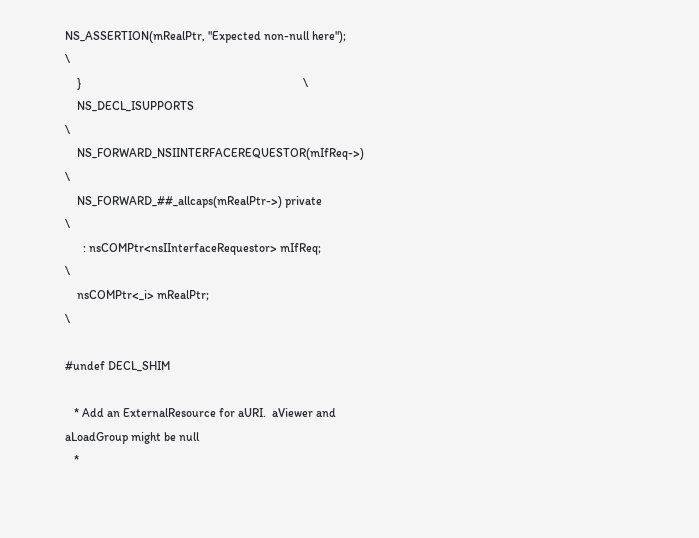NS_ASSERTION(mRealPtr, "Expected non-null here");                        \
    }                                                                          \
    NS_DECL_ISUPPORTS                                                          \
    NS_FORWARD_NSIINTERFACEREQUESTOR(mIfReq->)                                 \
    NS_FORWARD_##_allcaps(mRealPtr->) private                                  \
      : nsCOMPtr<nsIInterfaceRequestor> mIfReq;                                \
    nsCOMPtr<_i> mRealPtr;                                                     \

#undef DECL_SHIM

   * Add an ExternalResource for aURI.  aViewer and aLoadGroup might be null
   *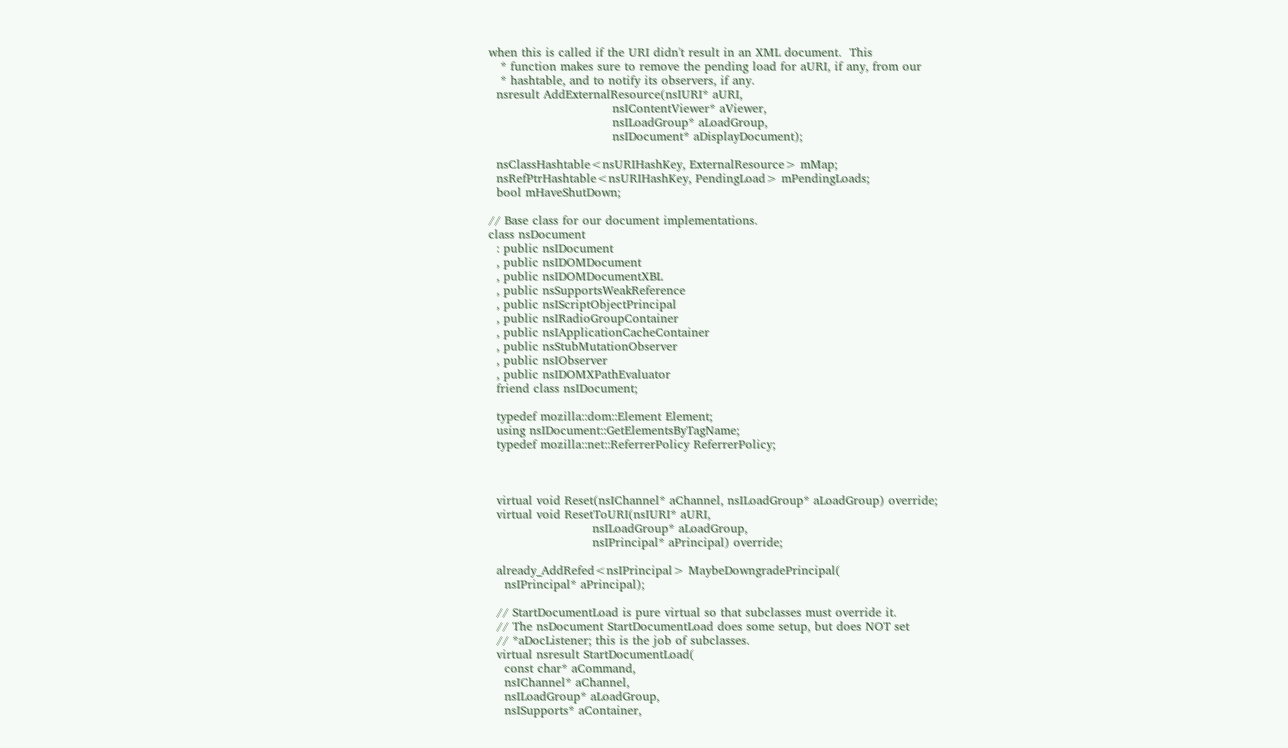when this is called if the URI didn't result in an XML document.  This
   * function makes sure to remove the pending load for aURI, if any, from our
   * hashtable, and to notify its observers, if any.
  nsresult AddExternalResource(nsIURI* aURI,
                               nsIContentViewer* aViewer,
                               nsILoadGroup* aLoadGroup,
                               nsIDocument* aDisplayDocument);

  nsClassHashtable<nsURIHashKey, ExternalResource> mMap;
  nsRefPtrHashtable<nsURIHashKey, PendingLoad> mPendingLoads;
  bool mHaveShutDown;

// Base class for our document implementations.
class nsDocument
  : public nsIDocument
  , public nsIDOMDocument
  , public nsIDOMDocumentXBL
  , public nsSupportsWeakReference
  , public nsIScriptObjectPrincipal
  , public nsIRadioGroupContainer
  , public nsIApplicationCacheContainer
  , public nsStubMutationObserver
  , public nsIObserver
  , public nsIDOMXPathEvaluator
  friend class nsIDocument;

  typedef mozilla::dom::Element Element;
  using nsIDocument::GetElementsByTagName;
  typedef mozilla::net::ReferrerPolicy ReferrerPolicy;



  virtual void Reset(nsIChannel* aChannel, nsILoadGroup* aLoadGroup) override;
  virtual void ResetToURI(nsIURI* aURI,
                          nsILoadGroup* aLoadGroup,
                          nsIPrincipal* aPrincipal) override;

  already_AddRefed<nsIPrincipal> MaybeDowngradePrincipal(
    nsIPrincipal* aPrincipal);

  // StartDocumentLoad is pure virtual so that subclasses must override it.
  // The nsDocument StartDocumentLoad does some setup, but does NOT set
  // *aDocListener; this is the job of subclasses.
  virtual nsresult StartDocumentLoad(
    const char* aCommand,
    nsIChannel* aChannel,
    nsILoadGroup* aLoadGroup,
    nsISupports* aContainer,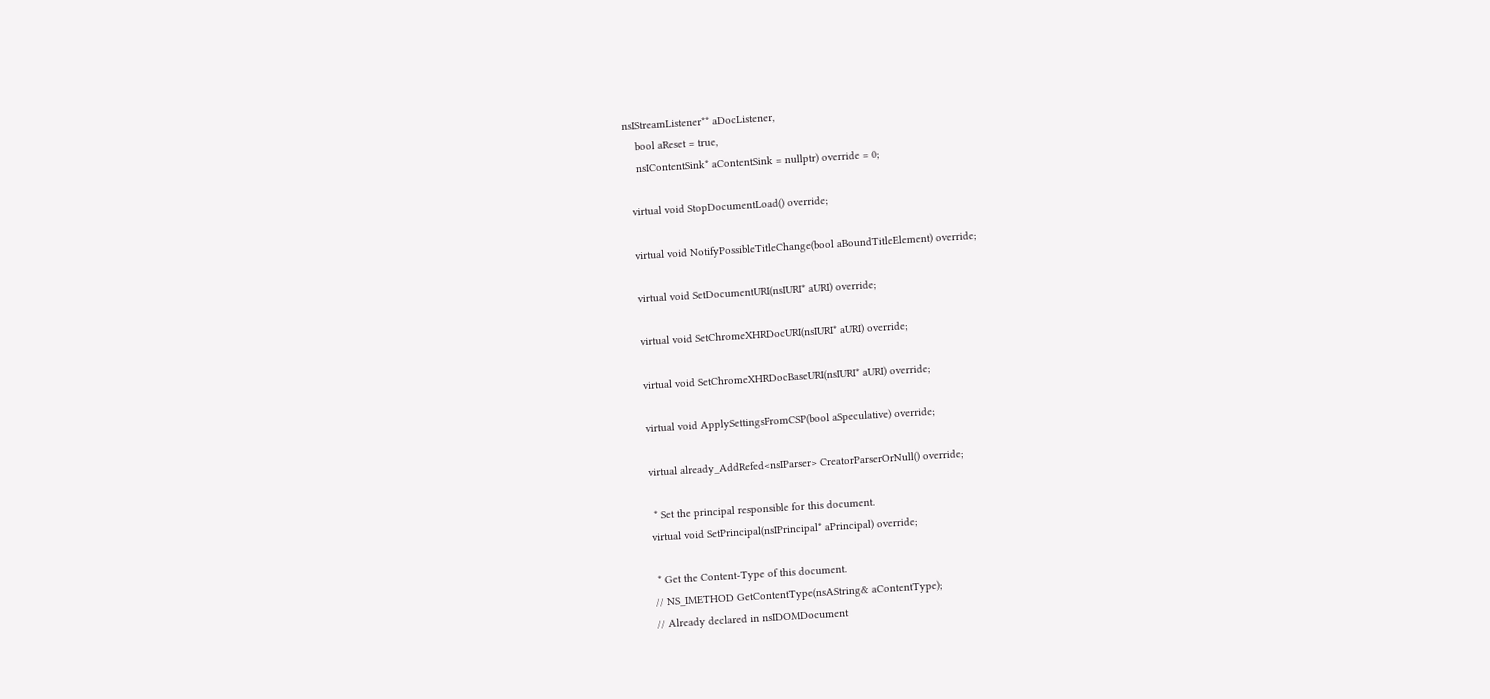nsIStreamListener** aDocListener,
    bool aReset = true,
    nsIContentSink* aContentSink = nullptr) override = 0;

  virtual void StopDocumentLoad() override;

  virtual void NotifyPossibleTitleChange(bool aBoundTitleElement) override;

  virtual void SetDocumentURI(nsIURI* aURI) override;

  virtual void SetChromeXHRDocURI(nsIURI* aURI) override;

  virtual void SetChromeXHRDocBaseURI(nsIURI* aURI) override;

  virtual void ApplySettingsFromCSP(bool aSpeculative) override;

  virtual already_AddRefed<nsIParser> CreatorParserOrNull() override;

   * Set the principal responsible for this document.
  virtual void SetPrincipal(nsIPrincipal* aPrincipal) override;

   * Get the Content-Type of this document.
  // NS_IMETHOD GetContentType(nsAString& aContentType);
  // Already declared in nsIDOMDocument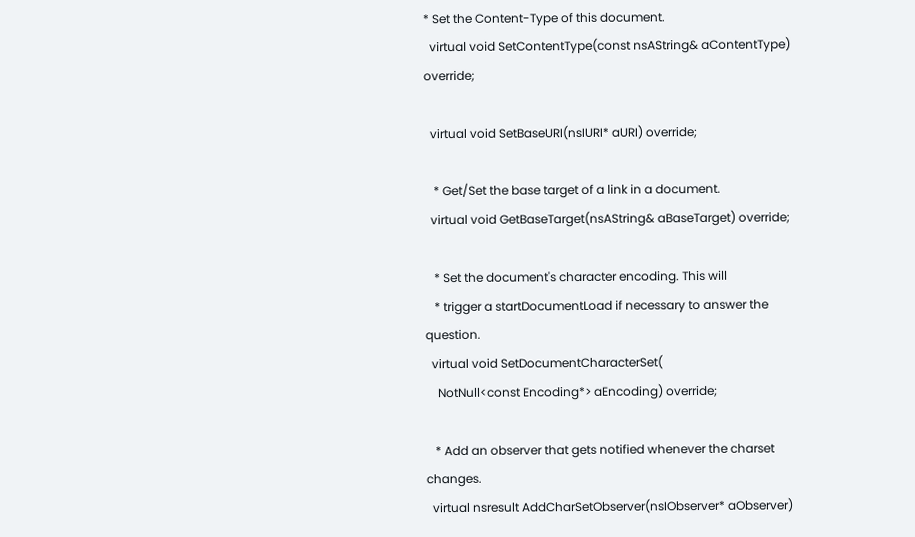* Set the Content-Type of this document.
  virtual void SetContentType(const nsAString& aContentType) override;

  virtual void SetBaseURI(nsIURI* aURI) override;

   * Get/Set the base target of a link in a document.
  virtual void GetBaseTarget(nsAString& aBaseTarget) override;

   * Set the document's character encoding. This will
   * trigger a startDocumentLoad if necessary to answer the question.
  virtual void SetDocumentCharacterSet(
    NotNull<const Encoding*> aEncoding) override;

   * Add an observer that gets notified whenever the charset changes.
  virtual nsresult AddCharSetObserver(nsIObserver* aObserver)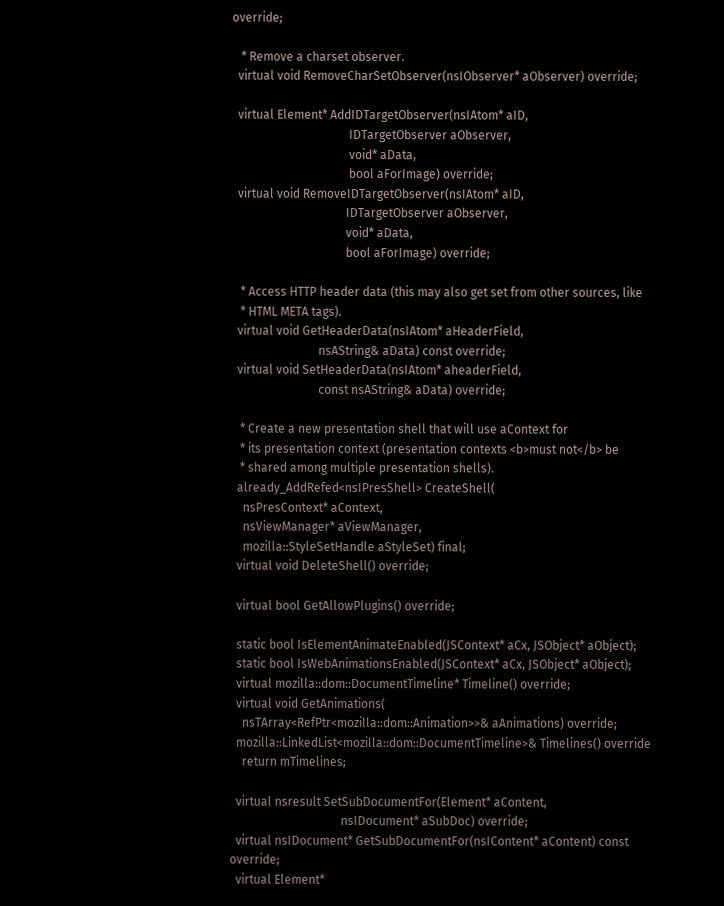override;

   * Remove a charset observer.
  virtual void RemoveCharSetObserver(nsIObserver* aObserver) override;

  virtual Element* AddIDTargetObserver(nsIAtom* aID,
                                       IDTargetObserver aObserver,
                                       void* aData,
                                       bool aForImage) override;
  virtual void RemoveIDTargetObserver(nsIAtom* aID,
                                      IDTargetObserver aObserver,
                                      void* aData,
                                      bool aForImage) override;

   * Access HTTP header data (this may also get set from other sources, like
   * HTML META tags).
  virtual void GetHeaderData(nsIAtom* aHeaderField,
                             nsAString& aData) const override;
  virtual void SetHeaderData(nsIAtom* aheaderField,
                             const nsAString& aData) override;

   * Create a new presentation shell that will use aContext for
   * its presentation context (presentation contexts <b>must not</b> be
   * shared among multiple presentation shells).
  already_AddRefed<nsIPresShell> CreateShell(
    nsPresContext* aContext,
    nsViewManager* aViewManager,
    mozilla::StyleSetHandle aStyleSet) final;
  virtual void DeleteShell() override;

  virtual bool GetAllowPlugins() override;

  static bool IsElementAnimateEnabled(JSContext* aCx, JSObject* aObject);
  static bool IsWebAnimationsEnabled(JSContext* aCx, JSObject* aObject);
  virtual mozilla::dom::DocumentTimeline* Timeline() override;
  virtual void GetAnimations(
    nsTArray<RefPtr<mozilla::dom::Animation>>& aAnimations) override;
  mozilla::LinkedList<mozilla::dom::DocumentTimeline>& Timelines() override
    return mTimelines;

  virtual nsresult SetSubDocumentFor(Element* aContent,
                                     nsIDocument* aSubDoc) override;
  virtual nsIDocument* GetSubDocumentFor(nsIContent* aContent) const override;
  virtual Element*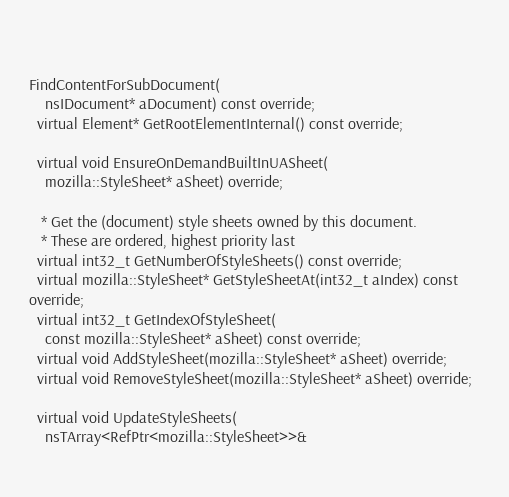FindContentForSubDocument(
    nsIDocument* aDocument) const override;
  virtual Element* GetRootElementInternal() const override;

  virtual void EnsureOnDemandBuiltInUASheet(
    mozilla::StyleSheet* aSheet) override;

   * Get the (document) style sheets owned by this document.
   * These are ordered, highest priority last
  virtual int32_t GetNumberOfStyleSheets() const override;
  virtual mozilla::StyleSheet* GetStyleSheetAt(int32_t aIndex) const override;
  virtual int32_t GetIndexOfStyleSheet(
    const mozilla::StyleSheet* aSheet) const override;
  virtual void AddStyleSheet(mozilla::StyleSheet* aSheet) override;
  virtual void RemoveStyleSheet(mozilla::StyleSheet* aSheet) override;

  virtual void UpdateStyleSheets(
    nsTArray<RefPtr<mozilla::StyleSheet>>&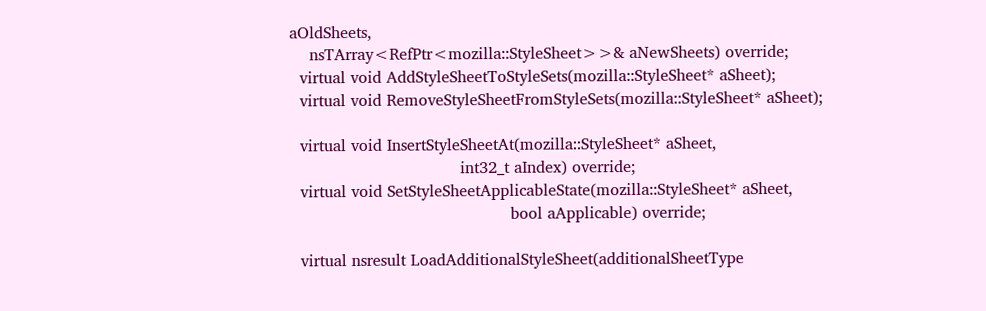aOldSheets,
    nsTArray<RefPtr<mozilla::StyleSheet>>& aNewSheets) override;
  virtual void AddStyleSheetToStyleSets(mozilla::StyleSheet* aSheet);
  virtual void RemoveStyleSheetFromStyleSets(mozilla::StyleSheet* aSheet);

  virtual void InsertStyleSheetAt(mozilla::StyleSheet* aSheet,
                                  int32_t aIndex) override;
  virtual void SetStyleSheetApplicableState(mozilla::StyleSheet* aSheet,
                                            bool aApplicable) override;

  virtual nsresult LoadAdditionalStyleSheet(additionalSheetType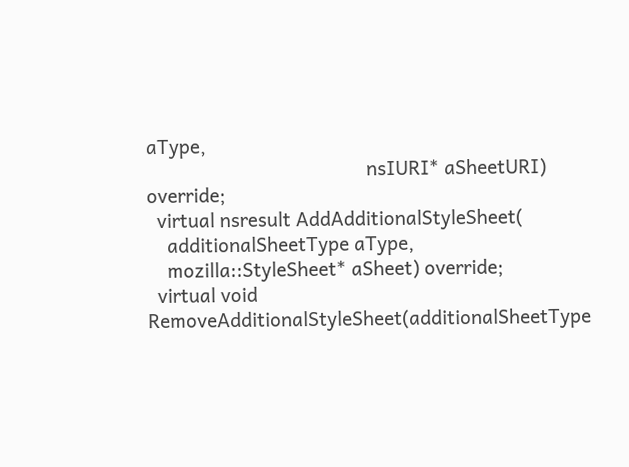aType,
                                            nsIURI* aSheetURI) override;
  virtual nsresult AddAdditionalStyleSheet(
    additionalSheetType aType,
    mozilla::StyleSheet* aSheet) override;
  virtual void RemoveAdditionalStyleSheet(additionalSheetType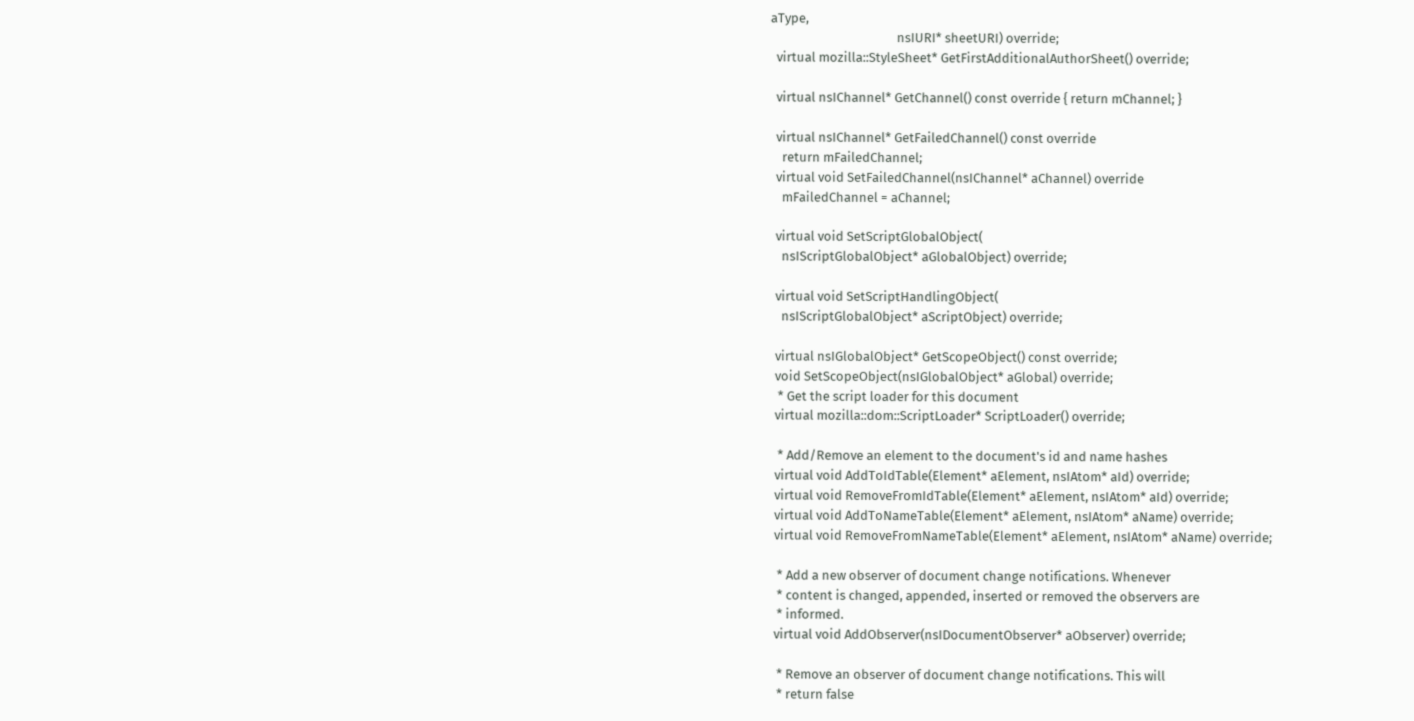aType,
                                          nsIURI* sheetURI) override;
  virtual mozilla::StyleSheet* GetFirstAdditionalAuthorSheet() override;

  virtual nsIChannel* GetChannel() const override { return mChannel; }

  virtual nsIChannel* GetFailedChannel() const override
    return mFailedChannel;
  virtual void SetFailedChannel(nsIChannel* aChannel) override
    mFailedChannel = aChannel;

  virtual void SetScriptGlobalObject(
    nsIScriptGlobalObject* aGlobalObject) override;

  virtual void SetScriptHandlingObject(
    nsIScriptGlobalObject* aScriptObject) override;

  virtual nsIGlobalObject* GetScopeObject() const override;
  void SetScopeObject(nsIGlobalObject* aGlobal) override;
   * Get the script loader for this document
  virtual mozilla::dom::ScriptLoader* ScriptLoader() override;

   * Add/Remove an element to the document's id and name hashes
  virtual void AddToIdTable(Element* aElement, nsIAtom* aId) override;
  virtual void RemoveFromIdTable(Element* aElement, nsIAtom* aId) override;
  virtual void AddToNameTable(Element* aElement, nsIAtom* aName) override;
  virtual void RemoveFromNameTable(Element* aElement, nsIAtom* aName) override;

   * Add a new observer of document change notifications. Whenever
   * content is changed, appended, inserted or removed the observers are
   * informed.
  virtual void AddObserver(nsIDocumentObserver* aObserver) override;

   * Remove an observer of document change notifications. This will
   * return false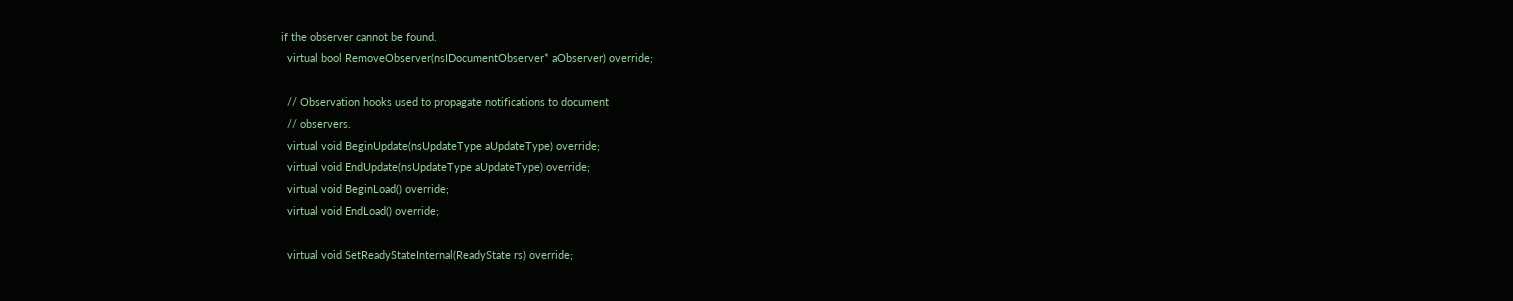if the observer cannot be found.
  virtual bool RemoveObserver(nsIDocumentObserver* aObserver) override;

  // Observation hooks used to propagate notifications to document
  // observers.
  virtual void BeginUpdate(nsUpdateType aUpdateType) override;
  virtual void EndUpdate(nsUpdateType aUpdateType) override;
  virtual void BeginLoad() override;
  virtual void EndLoad() override;

  virtual void SetReadyStateInternal(ReadyState rs) override;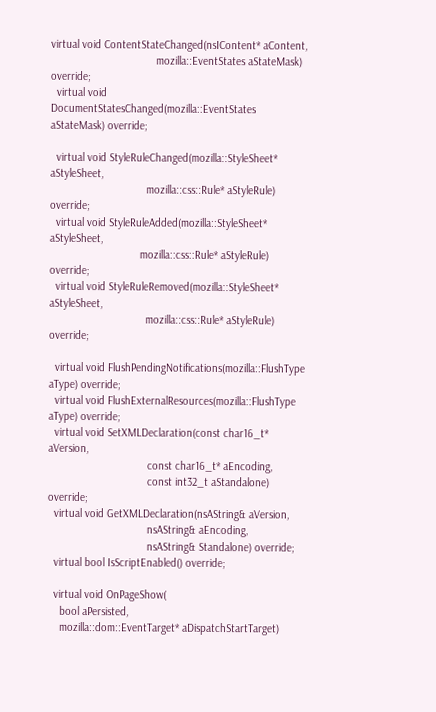virtual void ContentStateChanged(nsIContent* aContent,
                                   mozilla::EventStates aStateMask) override;
  virtual void DocumentStatesChanged(mozilla::EventStates aStateMask) override;

  virtual void StyleRuleChanged(mozilla::StyleSheet* aStyleSheet,
                                mozilla::css::Rule* aStyleRule) override;
  virtual void StyleRuleAdded(mozilla::StyleSheet* aStyleSheet,
                              mozilla::css::Rule* aStyleRule) override;
  virtual void StyleRuleRemoved(mozilla::StyleSheet* aStyleSheet,
                                mozilla::css::Rule* aStyleRule) override;

  virtual void FlushPendingNotifications(mozilla::FlushType aType) override;
  virtual void FlushExternalResources(mozilla::FlushType aType) override;
  virtual void SetXMLDeclaration(const char16_t* aVersion,
                                 const char16_t* aEncoding,
                                 const int32_t aStandalone) override;
  virtual void GetXMLDeclaration(nsAString& aVersion,
                                 nsAString& aEncoding,
                                 nsAString& Standalone) override;
  virtual bool IsScriptEnabled() override;

  virtual void OnPageShow(
    bool aPersisted,
    mozilla::dom::EventTarget* aDispatchStartTarget)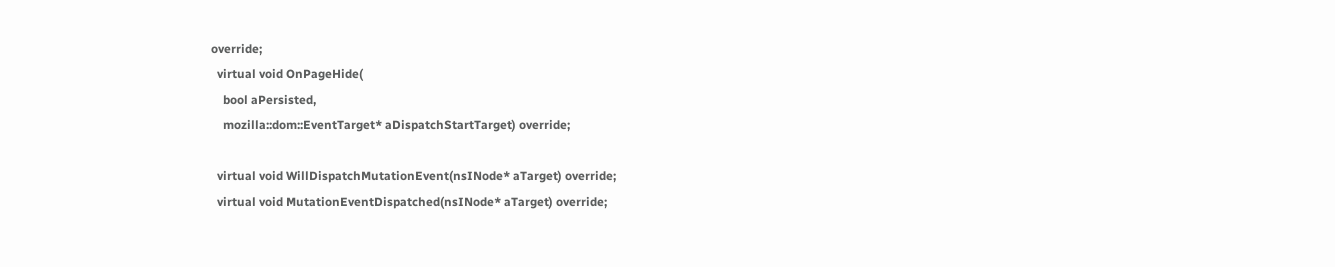override;
  virtual void OnPageHide(
    bool aPersisted,
    mozilla::dom::EventTarget* aDispatchStartTarget) override;

  virtual void WillDispatchMutationEvent(nsINode* aTarget) override;
  virtual void MutationEventDispatched(nsINode* aTarget) override;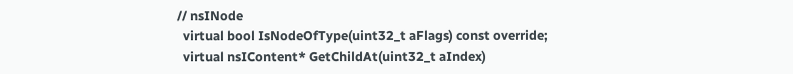// nsINode
  virtual bool IsNodeOfType(uint32_t aFlags) const override;
  virtual nsIContent* GetChildAt(uint32_t aIndex)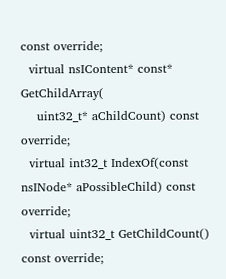const override;
  virtual nsIContent* const* GetChildArray(
    uint32_t* aChildCount) const override;
  virtual int32_t IndexOf(const nsINode* aPossibleChild) const override;
  virtual uint32_t GetChildCount() const override;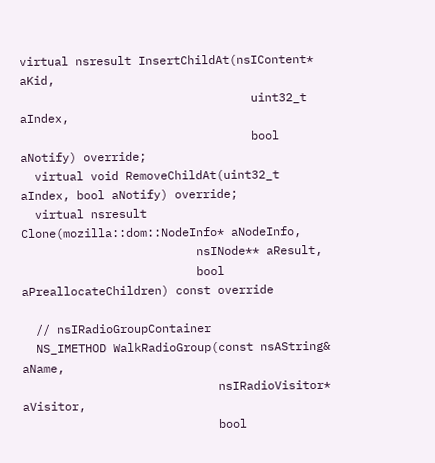virtual nsresult InsertChildAt(nsIContent* aKid,
                                 uint32_t aIndex,
                                 bool aNotify) override;
  virtual void RemoveChildAt(uint32_t aIndex, bool aNotify) override;
  virtual nsresult Clone(mozilla::dom::NodeInfo* aNodeInfo,
                         nsINode** aResult,
                         bool aPreallocateChildren) const override

  // nsIRadioGroupContainer
  NS_IMETHOD WalkRadioGroup(const nsAString& aName,
                            nsIRadioVisitor* aVisitor,
                            bool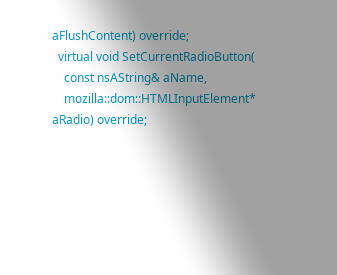aFlushContent) override;
  virtual void SetCurrentRadioButton(
    const nsAString& aName,
    mozilla::dom::HTMLInputElement* aRadio) override;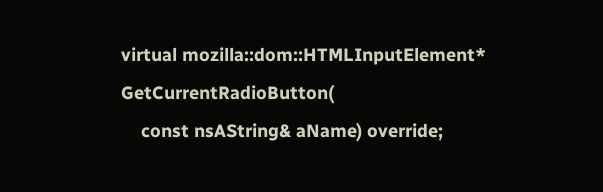virtual mozilla::dom::HTMLInputElement* GetCurrentRadioButton(
    const nsAString& aName) override;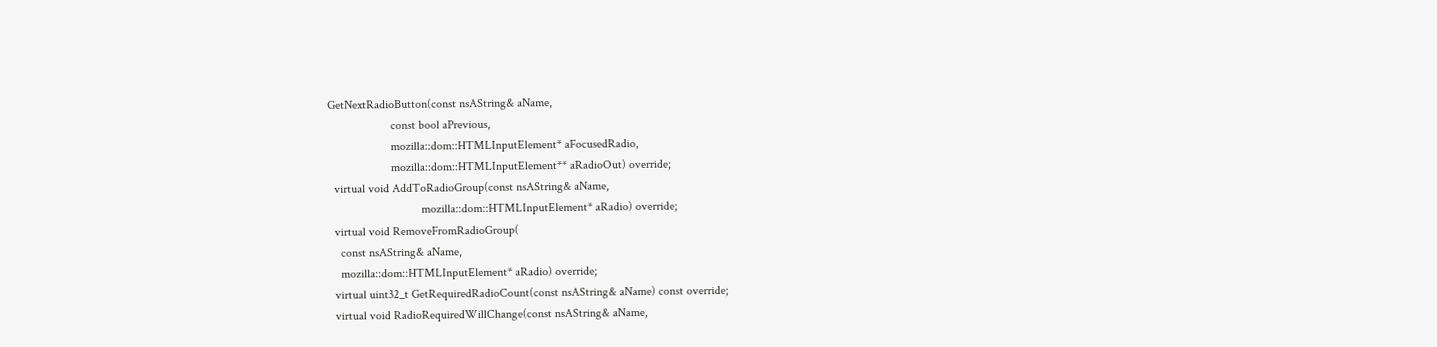GetNextRadioButton(const nsAString& aName,
                     const bool aPrevious,
                     mozilla::dom::HTMLInputElement* aFocusedRadio,
                     mozilla::dom::HTMLInputElement** aRadioOut) override;
  virtual void AddToRadioGroup(const nsAString& aName,
                               mozilla::dom::HTMLInputElement* aRadio) override;
  virtual void RemoveFromRadioGroup(
    const nsAString& aName,
    mozilla::dom::HTMLInputElement* aRadio) override;
  virtual uint32_t GetRequiredRadioCount(const nsAString& aName) const override;
  virtual void RadioRequiredWillChange(const nsAString& aName,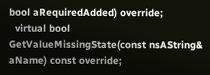bool aRequiredAdded) override;
  virtual bool GetValueMissingState(const nsAString& aName) const override;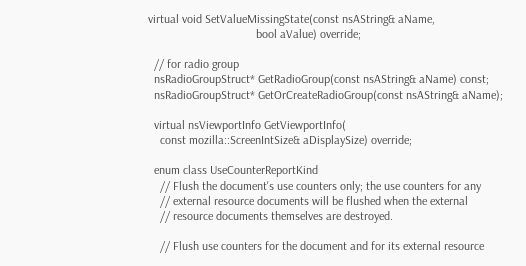virtual void SetValueMissingState(const nsAString& aName,
                                    bool aValue) override;

  // for radio group
  nsRadioGroupStruct* GetRadioGroup(const nsAString& aName) const;
  nsRadioGroupStruct* GetOrCreateRadioGroup(const nsAString& aName);

  virtual nsViewportInfo GetViewportInfo(
    const mozilla::ScreenIntSize& aDisplaySize) override;

  enum class UseCounterReportKind
    // Flush the document's use counters only; the use counters for any
    // external resource documents will be flushed when the external
    // resource documents themselves are destroyed.

    // Flush use counters for the document and for its external resource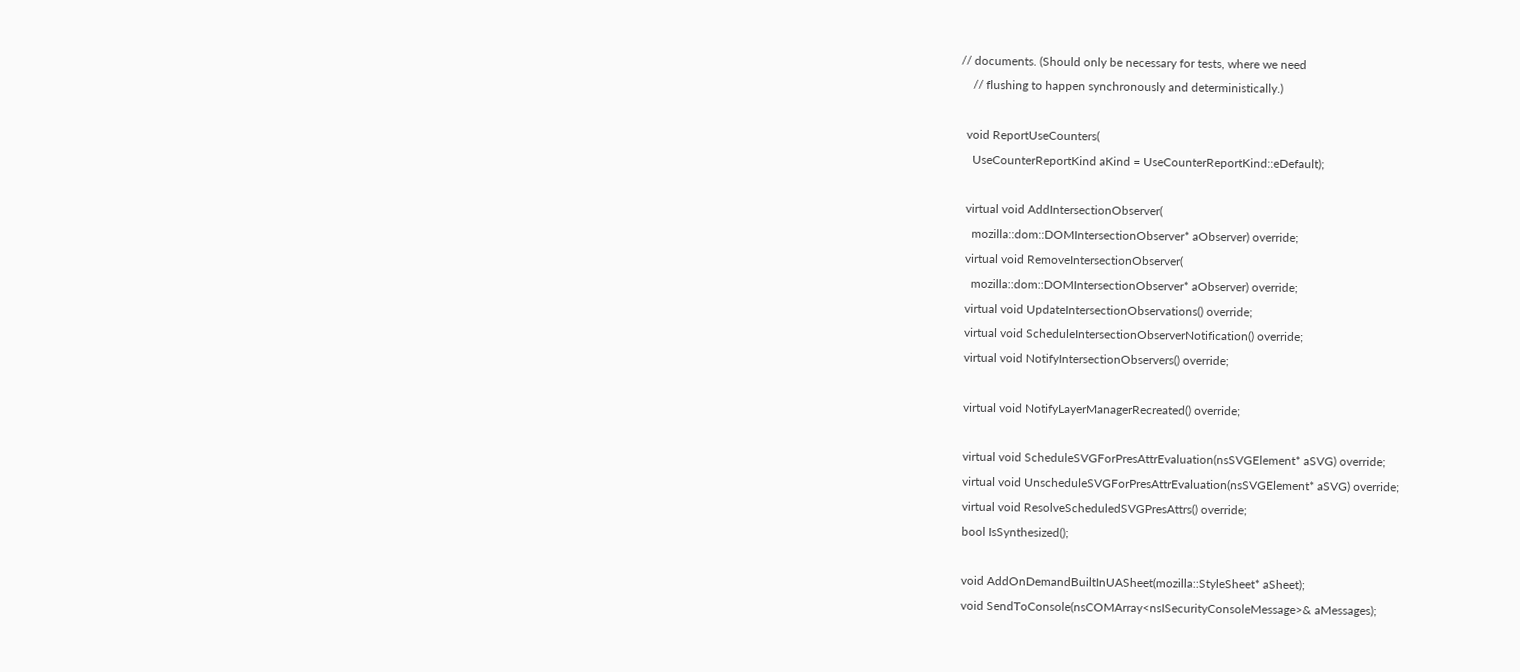// documents. (Should only be necessary for tests, where we need
    // flushing to happen synchronously and deterministically.)

  void ReportUseCounters(
    UseCounterReportKind aKind = UseCounterReportKind::eDefault);

  virtual void AddIntersectionObserver(
    mozilla::dom::DOMIntersectionObserver* aObserver) override;
  virtual void RemoveIntersectionObserver(
    mozilla::dom::DOMIntersectionObserver* aObserver) override;
  virtual void UpdateIntersectionObservations() override;
  virtual void ScheduleIntersectionObserverNotification() override;
  virtual void NotifyIntersectionObservers() override;

  virtual void NotifyLayerManagerRecreated() override;

  virtual void ScheduleSVGForPresAttrEvaluation(nsSVGElement* aSVG) override;
  virtual void UnscheduleSVGForPresAttrEvaluation(nsSVGElement* aSVG) override;
  virtual void ResolveScheduledSVGPresAttrs() override;
  bool IsSynthesized();

  void AddOnDemandBuiltInUASheet(mozilla::StyleSheet* aSheet);
  void SendToConsole(nsCOMArray<nsISecurityConsoleMessage>& aMessages);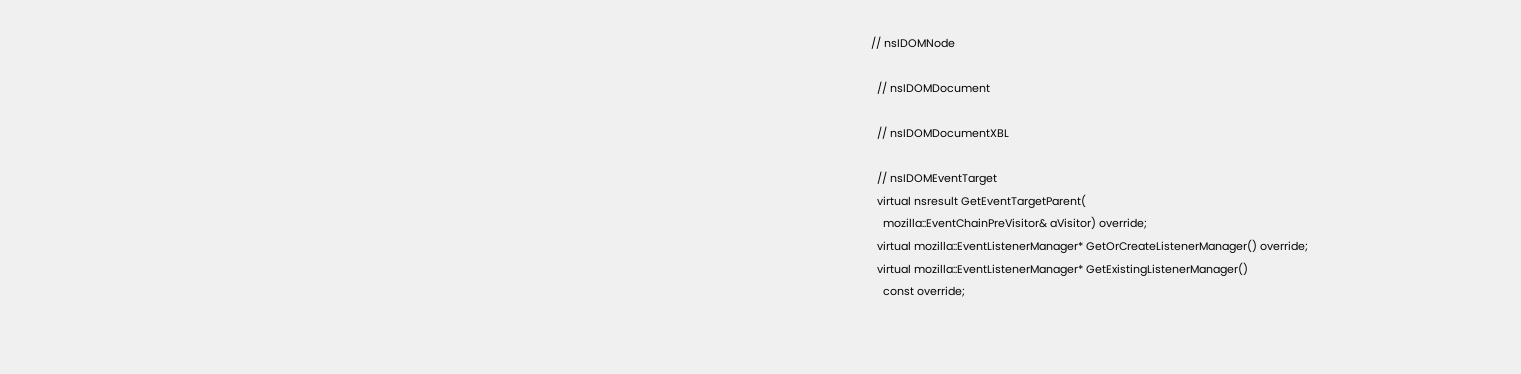// nsIDOMNode

  // nsIDOMDocument

  // nsIDOMDocumentXBL

  // nsIDOMEventTarget
  virtual nsresult GetEventTargetParent(
    mozilla::EventChainPreVisitor& aVisitor) override;
  virtual mozilla::EventListenerManager* GetOrCreateListenerManager() override;
  virtual mozilla::EventListenerManager* GetExistingListenerManager()
    const override;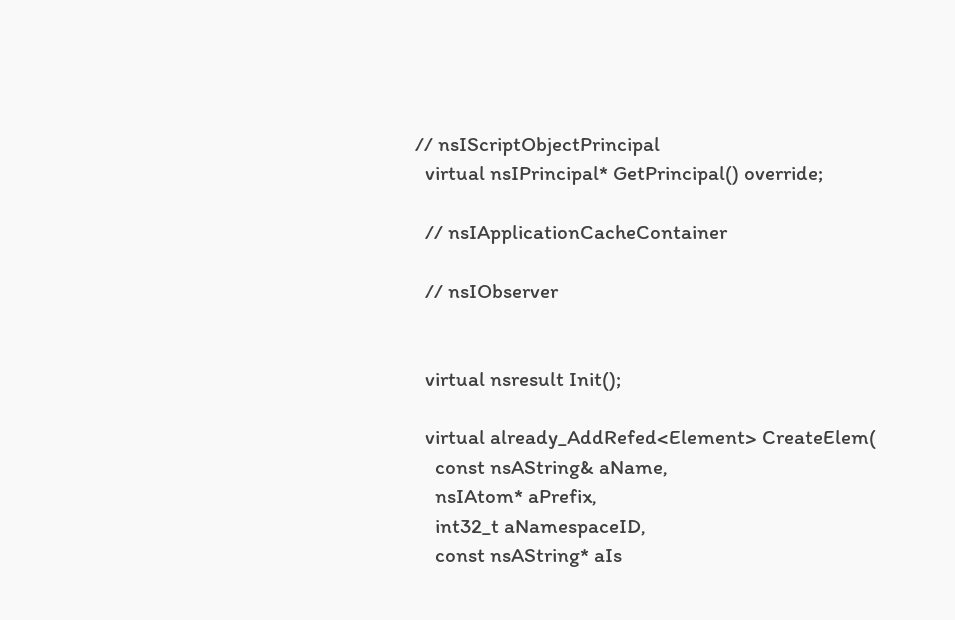// nsIScriptObjectPrincipal
  virtual nsIPrincipal* GetPrincipal() override;

  // nsIApplicationCacheContainer

  // nsIObserver


  virtual nsresult Init();

  virtual already_AddRefed<Element> CreateElem(
    const nsAString& aName,
    nsIAtom* aPrefix,
    int32_t aNamespaceID,
    const nsAString* aIs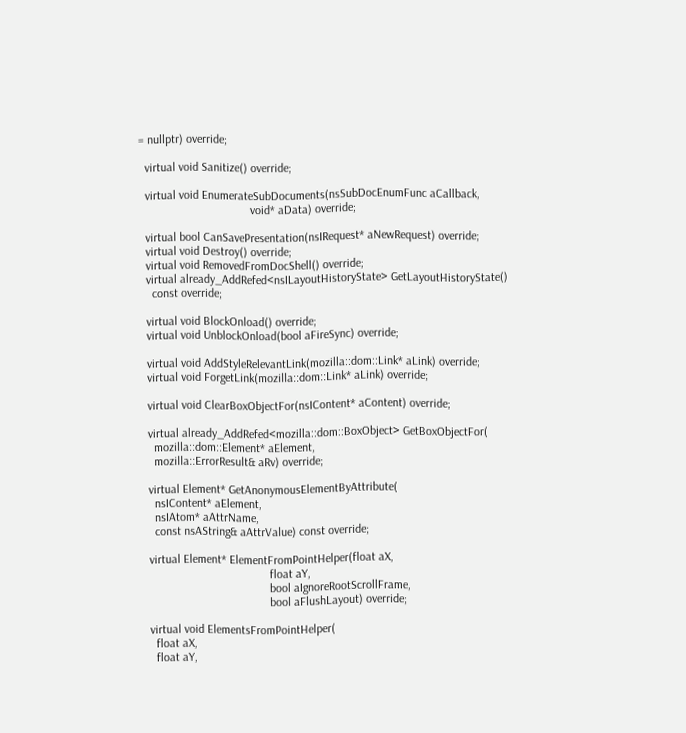= nullptr) override;

  virtual void Sanitize() override;

  virtual void EnumerateSubDocuments(nsSubDocEnumFunc aCallback,
                                     void* aData) override;

  virtual bool CanSavePresentation(nsIRequest* aNewRequest) override;
  virtual void Destroy() override;
  virtual void RemovedFromDocShell() override;
  virtual already_AddRefed<nsILayoutHistoryState> GetLayoutHistoryState()
    const override;

  virtual void BlockOnload() override;
  virtual void UnblockOnload(bool aFireSync) override;

  virtual void AddStyleRelevantLink(mozilla::dom::Link* aLink) override;
  virtual void ForgetLink(mozilla::dom::Link* aLink) override;

  virtual void ClearBoxObjectFor(nsIContent* aContent) override;

  virtual already_AddRefed<mozilla::dom::BoxObject> GetBoxObjectFor(
    mozilla::dom::Element* aElement,
    mozilla::ErrorResult& aRv) override;

  virtual Element* GetAnonymousElementByAttribute(
    nsIContent* aElement,
    nsIAtom* aAttrName,
    const nsAString& aAttrValue) const override;

  virtual Element* ElementFromPointHelper(float aX,
                                          float aY,
                                          bool aIgnoreRootScrollFrame,
                                          bool aFlushLayout) override;

  virtual void ElementsFromPointHelper(
    float aX,
    float aY,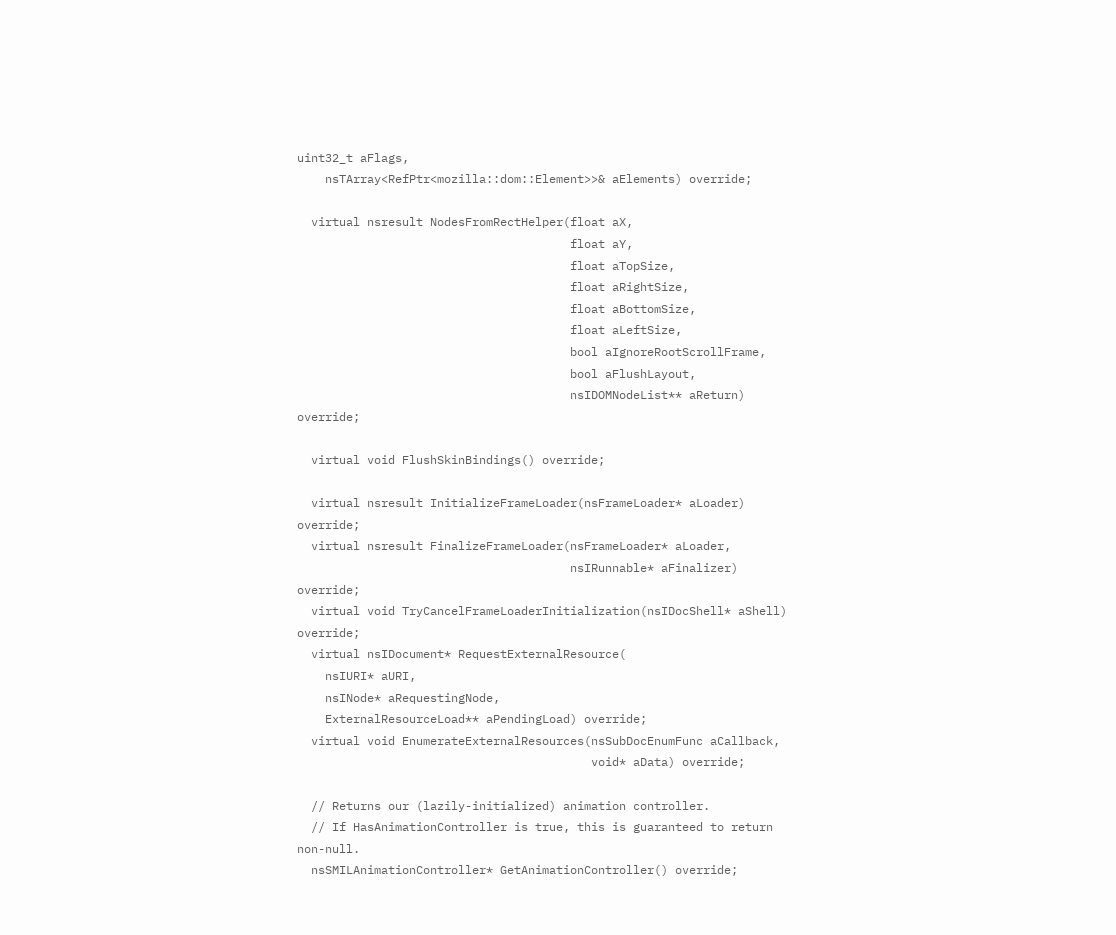uint32_t aFlags,
    nsTArray<RefPtr<mozilla::dom::Element>>& aElements) override;

  virtual nsresult NodesFromRectHelper(float aX,
                                       float aY,
                                       float aTopSize,
                                       float aRightSize,
                                       float aBottomSize,
                                       float aLeftSize,
                                       bool aIgnoreRootScrollFrame,
                                       bool aFlushLayout,
                                       nsIDOMNodeList** aReturn) override;

  virtual void FlushSkinBindings() override;

  virtual nsresult InitializeFrameLoader(nsFrameLoader* aLoader) override;
  virtual nsresult FinalizeFrameLoader(nsFrameLoader* aLoader,
                                       nsIRunnable* aFinalizer) override;
  virtual void TryCancelFrameLoaderInitialization(nsIDocShell* aShell) override;
  virtual nsIDocument* RequestExternalResource(
    nsIURI* aURI,
    nsINode* aRequestingNode,
    ExternalResourceLoad** aPendingLoad) override;
  virtual void EnumerateExternalResources(nsSubDocEnumFunc aCallback,
                                          void* aData) override;

  // Returns our (lazily-initialized) animation controller.
  // If HasAnimationController is true, this is guaranteed to return non-null.
  nsSMILAnimationController* GetAnimationController() override;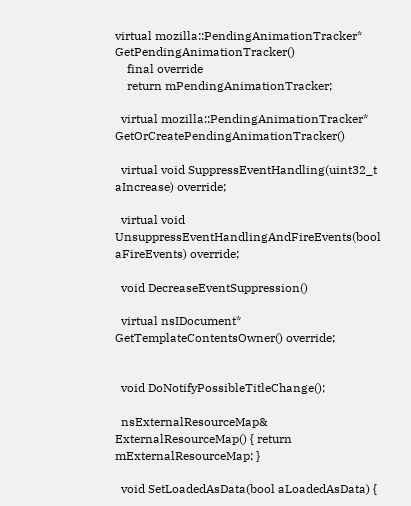virtual mozilla::PendingAnimationTracker* GetPendingAnimationTracker()
    final override
    return mPendingAnimationTracker;

  virtual mozilla::PendingAnimationTracker* GetOrCreatePendingAnimationTracker()

  virtual void SuppressEventHandling(uint32_t aIncrease) override;

  virtual void UnsuppressEventHandlingAndFireEvents(bool aFireEvents) override;

  void DecreaseEventSuppression()

  virtual nsIDocument* GetTemplateContentsOwner() override;


  void DoNotifyPossibleTitleChange();

  nsExternalResourceMap& ExternalResourceMap() { return mExternalResourceMap; }

  void SetLoadedAsData(bool aLoadedAsData) {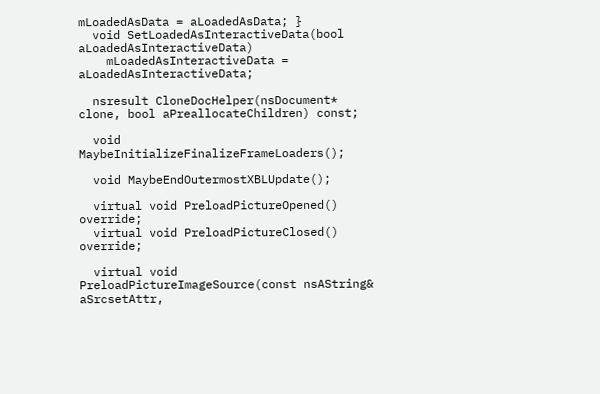mLoadedAsData = aLoadedAsData; }
  void SetLoadedAsInteractiveData(bool aLoadedAsInteractiveData)
    mLoadedAsInteractiveData = aLoadedAsInteractiveData;

  nsresult CloneDocHelper(nsDocument* clone, bool aPreallocateChildren) const;

  void MaybeInitializeFinalizeFrameLoaders();

  void MaybeEndOutermostXBLUpdate();

  virtual void PreloadPictureOpened() override;
  virtual void PreloadPictureClosed() override;

  virtual void PreloadPictureImageSource(const nsAString& aSrcsetAttr,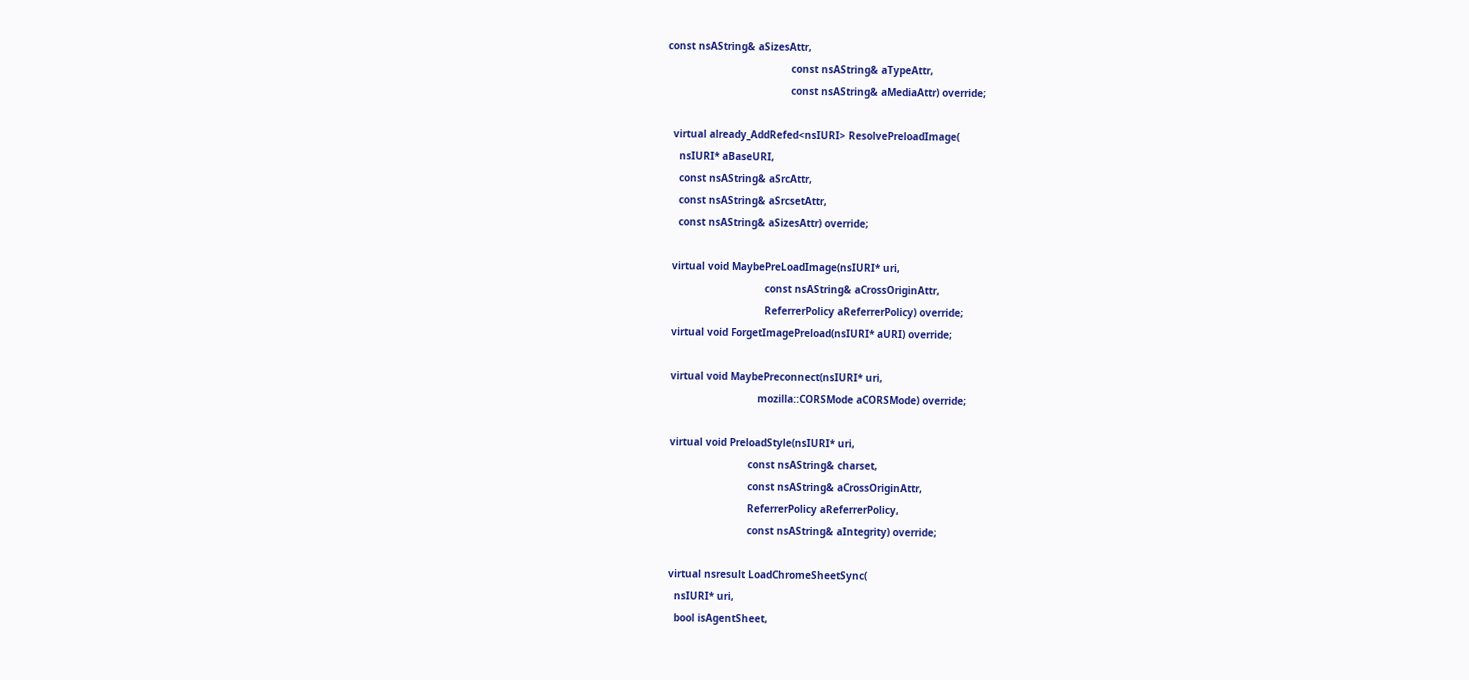const nsAString& aSizesAttr,
                                         const nsAString& aTypeAttr,
                                         const nsAString& aMediaAttr) override;

  virtual already_AddRefed<nsIURI> ResolvePreloadImage(
    nsIURI* aBaseURI,
    const nsAString& aSrcAttr,
    const nsAString& aSrcsetAttr,
    const nsAString& aSizesAttr) override;

  virtual void MaybePreLoadImage(nsIURI* uri,
                                 const nsAString& aCrossOriginAttr,
                                 ReferrerPolicy aReferrerPolicy) override;
  virtual void ForgetImagePreload(nsIURI* aURI) override;

  virtual void MaybePreconnect(nsIURI* uri,
                               mozilla::CORSMode aCORSMode) override;

  virtual void PreloadStyle(nsIURI* uri,
                            const nsAString& charset,
                            const nsAString& aCrossOriginAttr,
                            ReferrerPolicy aReferrerPolicy,
                            const nsAString& aIntegrity) override;

  virtual nsresult LoadChromeSheetSync(
    nsIURI* uri,
    bool isAgentSheet,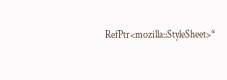RefPtr<mozilla::StyleSheet>*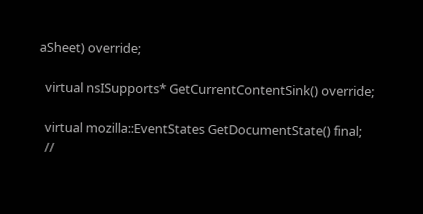aSheet) override;

  virtual nsISupports* GetCurrentContentSink() override;

  virtual mozilla::EventStates GetDocumentState() final;
  //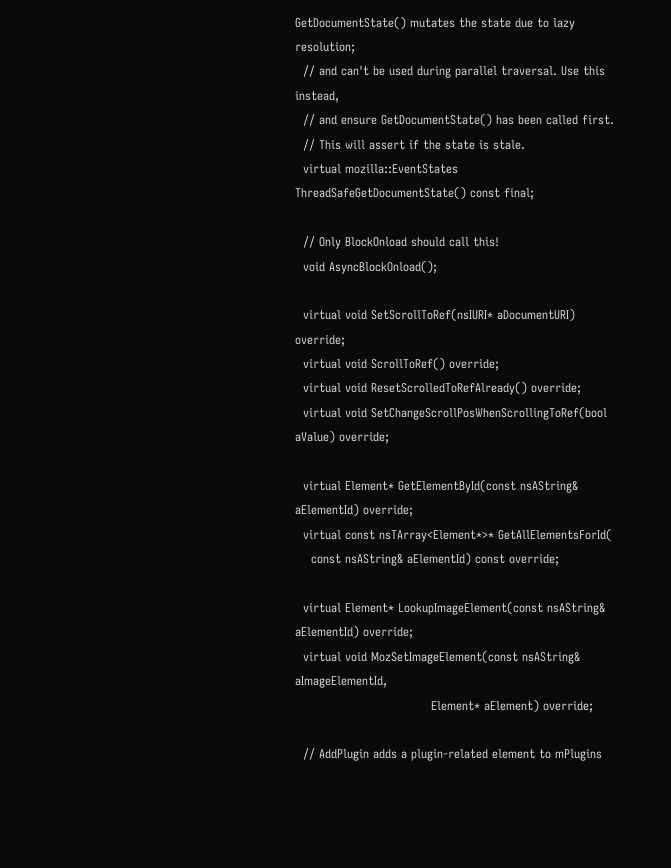GetDocumentState() mutates the state due to lazy resolution;
  // and can't be used during parallel traversal. Use this instead,
  // and ensure GetDocumentState() has been called first.
  // This will assert if the state is stale.
  virtual mozilla::EventStates ThreadSafeGetDocumentState() const final;

  // Only BlockOnload should call this!
  void AsyncBlockOnload();

  virtual void SetScrollToRef(nsIURI* aDocumentURI) override;
  virtual void ScrollToRef() override;
  virtual void ResetScrolledToRefAlready() override;
  virtual void SetChangeScrollPosWhenScrollingToRef(bool aValue) override;

  virtual Element* GetElementById(const nsAString& aElementId) override;
  virtual const nsTArray<Element*>* GetAllElementsForId(
    const nsAString& aElementId) const override;

  virtual Element* LookupImageElement(const nsAString& aElementId) override;
  virtual void MozSetImageElement(const nsAString& aImageElementId,
                                  Element* aElement) override;

  // AddPlugin adds a plugin-related element to mPlugins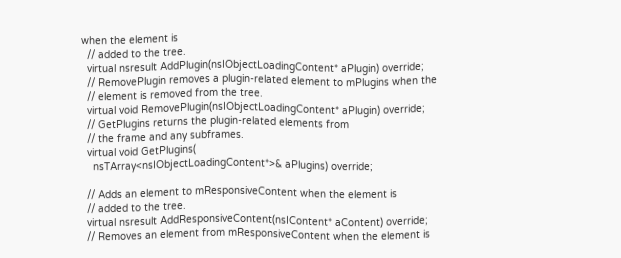when the element is
  // added to the tree.
  virtual nsresult AddPlugin(nsIObjectLoadingContent* aPlugin) override;
  // RemovePlugin removes a plugin-related element to mPlugins when the
  // element is removed from the tree.
  virtual void RemovePlugin(nsIObjectLoadingContent* aPlugin) override;
  // GetPlugins returns the plugin-related elements from
  // the frame and any subframes.
  virtual void GetPlugins(
    nsTArray<nsIObjectLoadingContent*>& aPlugins) override;

  // Adds an element to mResponsiveContent when the element is
  // added to the tree.
  virtual nsresult AddResponsiveContent(nsIContent* aContent) override;
  // Removes an element from mResponsiveContent when the element is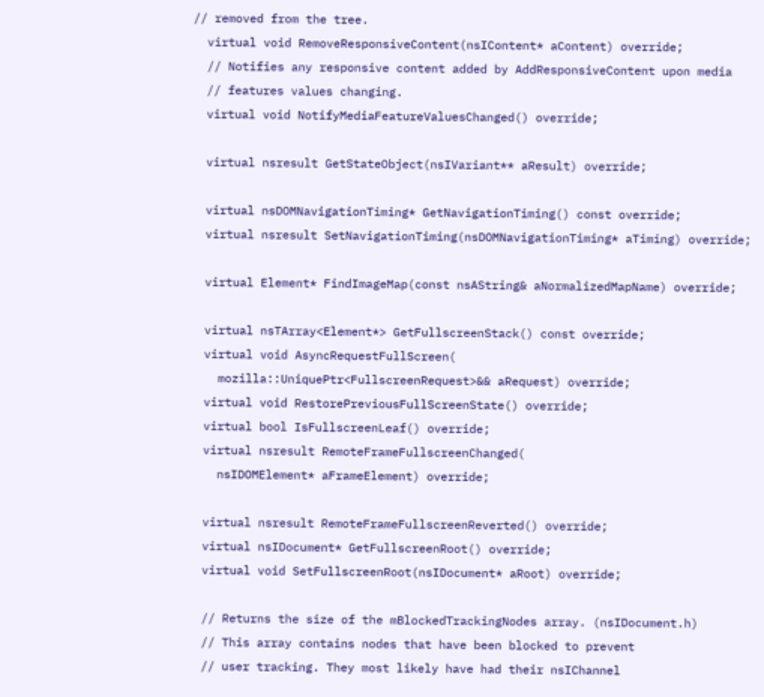// removed from the tree.
  virtual void RemoveResponsiveContent(nsIContent* aContent) override;
  // Notifies any responsive content added by AddResponsiveContent upon media
  // features values changing.
  virtual void NotifyMediaFeatureValuesChanged() override;

  virtual nsresult GetStateObject(nsIVariant** aResult) override;

  virtual nsDOMNavigationTiming* GetNavigationTiming() const override;
  virtual nsresult SetNavigationTiming(nsDOMNavigationTiming* aTiming) override;

  virtual Element* FindImageMap(const nsAString& aNormalizedMapName) override;

  virtual nsTArray<Element*> GetFullscreenStack() const override;
  virtual void AsyncRequestFullScreen(
    mozilla::UniquePtr<FullscreenRequest>&& aRequest) override;
  virtual void RestorePreviousFullScreenState() override;
  virtual bool IsFullscreenLeaf() override;
  virtual nsresult RemoteFrameFullscreenChanged(
    nsIDOMElement* aFrameElement) override;

  virtual nsresult RemoteFrameFullscreenReverted() override;
  virtual nsIDocument* GetFullscreenRoot() override;
  virtual void SetFullscreenRoot(nsIDocument* aRoot) override;

  // Returns the size of the mBlockedTrackingNodes array. (nsIDocument.h)
  // This array contains nodes that have been blocked to prevent
  // user tracking. They most likely have had their nsIChannel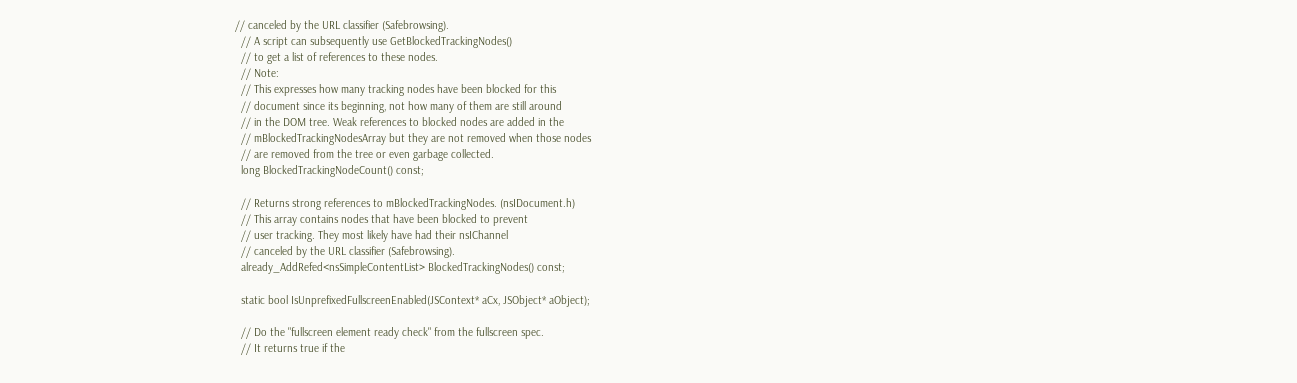// canceled by the URL classifier (Safebrowsing).
  // A script can subsequently use GetBlockedTrackingNodes()
  // to get a list of references to these nodes.
  // Note:
  // This expresses how many tracking nodes have been blocked for this
  // document since its beginning, not how many of them are still around
  // in the DOM tree. Weak references to blocked nodes are added in the
  // mBlockedTrackingNodesArray but they are not removed when those nodes
  // are removed from the tree or even garbage collected.
  long BlockedTrackingNodeCount() const;

  // Returns strong references to mBlockedTrackingNodes. (nsIDocument.h)
  // This array contains nodes that have been blocked to prevent
  // user tracking. They most likely have had their nsIChannel
  // canceled by the URL classifier (Safebrowsing).
  already_AddRefed<nsSimpleContentList> BlockedTrackingNodes() const;

  static bool IsUnprefixedFullscreenEnabled(JSContext* aCx, JSObject* aObject);

  // Do the "fullscreen element ready check" from the fullscreen spec.
  // It returns true if the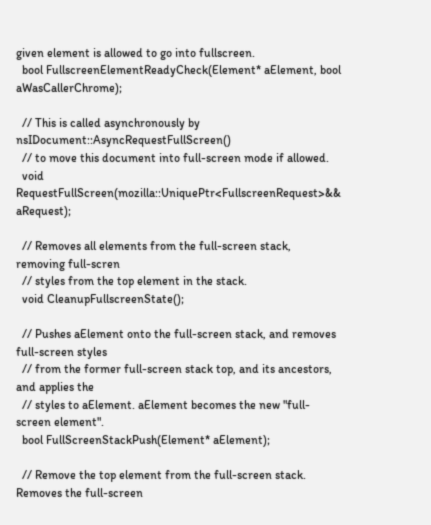given element is allowed to go into fullscreen.
  bool FullscreenElementReadyCheck(Element* aElement, bool aWasCallerChrome);

  // This is called asynchronously by nsIDocument::AsyncRequestFullScreen()
  // to move this document into full-screen mode if allowed.
  void RequestFullScreen(mozilla::UniquePtr<FullscreenRequest>&& aRequest);

  // Removes all elements from the full-screen stack, removing full-scren
  // styles from the top element in the stack.
  void CleanupFullscreenState();

  // Pushes aElement onto the full-screen stack, and removes full-screen styles
  // from the former full-screen stack top, and its ancestors, and applies the
  // styles to aElement. aElement becomes the new "full-screen element".
  bool FullScreenStackPush(Element* aElement);

  // Remove the top element from the full-screen stack. Removes the full-screen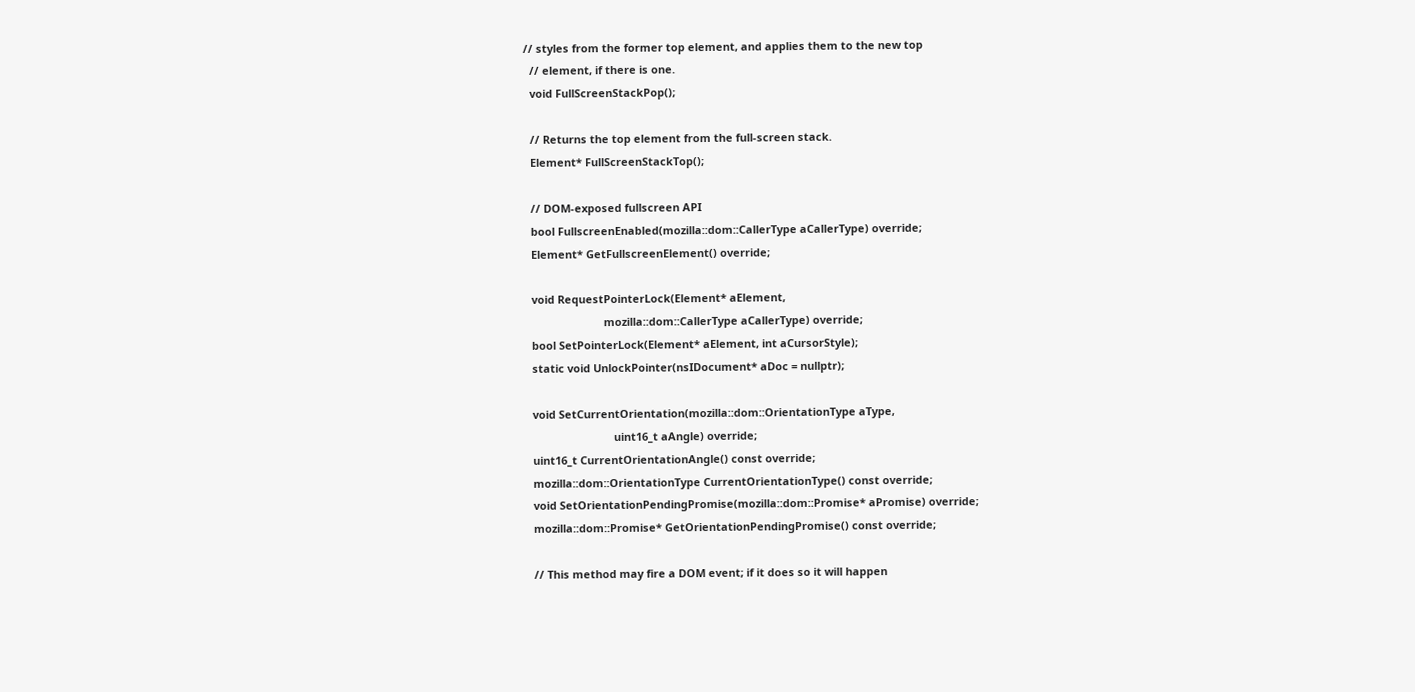// styles from the former top element, and applies them to the new top
  // element, if there is one.
  void FullScreenStackPop();

  // Returns the top element from the full-screen stack.
  Element* FullScreenStackTop();

  // DOM-exposed fullscreen API
  bool FullscreenEnabled(mozilla::dom::CallerType aCallerType) override;
  Element* GetFullscreenElement() override;

  void RequestPointerLock(Element* aElement,
                          mozilla::dom::CallerType aCallerType) override;
  bool SetPointerLock(Element* aElement, int aCursorStyle);
  static void UnlockPointer(nsIDocument* aDoc = nullptr);

  void SetCurrentOrientation(mozilla::dom::OrientationType aType,
                             uint16_t aAngle) override;
  uint16_t CurrentOrientationAngle() const override;
  mozilla::dom::OrientationType CurrentOrientationType() const override;
  void SetOrientationPendingPromise(mozilla::dom::Promise* aPromise) override;
  mozilla::dom::Promise* GetOrientationPendingPromise() const override;

  // This method may fire a DOM event; if it does so it will happen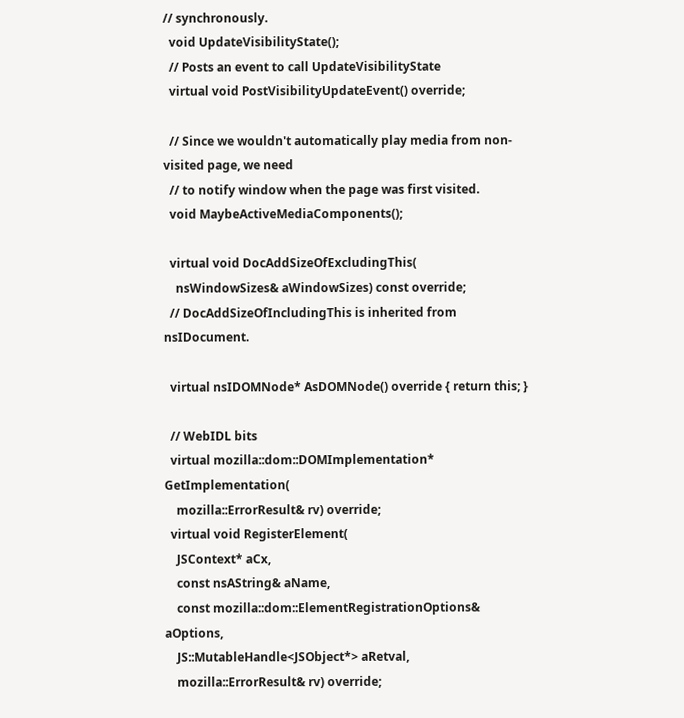// synchronously.
  void UpdateVisibilityState();
  // Posts an event to call UpdateVisibilityState
  virtual void PostVisibilityUpdateEvent() override;

  // Since we wouldn't automatically play media from non-visited page, we need
  // to notify window when the page was first visited.
  void MaybeActiveMediaComponents();

  virtual void DocAddSizeOfExcludingThis(
    nsWindowSizes& aWindowSizes) const override;
  // DocAddSizeOfIncludingThis is inherited from nsIDocument.

  virtual nsIDOMNode* AsDOMNode() override { return this; }

  // WebIDL bits
  virtual mozilla::dom::DOMImplementation* GetImplementation(
    mozilla::ErrorResult& rv) override;
  virtual void RegisterElement(
    JSContext* aCx,
    const nsAString& aName,
    const mozilla::dom::ElementRegistrationOptions& aOptions,
    JS::MutableHandle<JSObject*> aRetval,
    mozilla::ErrorResult& rv) override;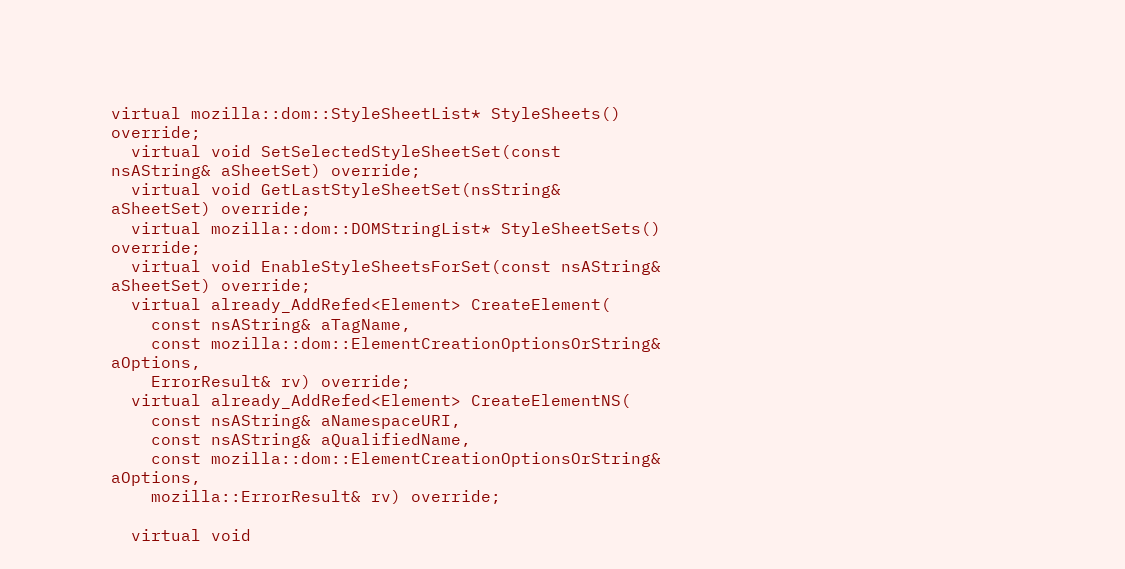virtual mozilla::dom::StyleSheetList* StyleSheets() override;
  virtual void SetSelectedStyleSheetSet(const nsAString& aSheetSet) override;
  virtual void GetLastStyleSheetSet(nsString& aSheetSet) override;
  virtual mozilla::dom::DOMStringList* StyleSheetSets() override;
  virtual void EnableStyleSheetsForSet(const nsAString& aSheetSet) override;
  virtual already_AddRefed<Element> CreateElement(
    const nsAString& aTagName,
    const mozilla::dom::ElementCreationOptionsOrString& aOptions,
    ErrorResult& rv) override;
  virtual already_AddRefed<Element> CreateElementNS(
    const nsAString& aNamespaceURI,
    const nsAString& aQualifiedName,
    const mozilla::dom::ElementCreationOptionsOrString& aOptions,
    mozilla::ErrorResult& rv) override;

  virtual void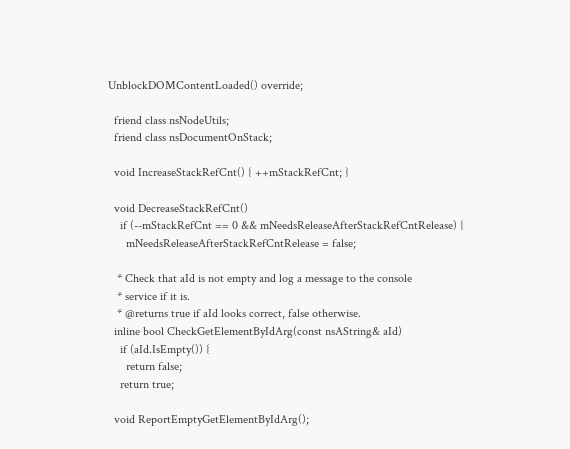UnblockDOMContentLoaded() override;

  friend class nsNodeUtils;
  friend class nsDocumentOnStack;

  void IncreaseStackRefCnt() { ++mStackRefCnt; }

  void DecreaseStackRefCnt()
    if (--mStackRefCnt == 0 && mNeedsReleaseAfterStackRefCntRelease) {
      mNeedsReleaseAfterStackRefCntRelease = false;

   * Check that aId is not empty and log a message to the console
   * service if it is.
   * @returns true if aId looks correct, false otherwise.
  inline bool CheckGetElementByIdArg(const nsAString& aId)
    if (aId.IsEmpty()) {
      return false;
    return true;

  void ReportEmptyGetElementByIdArg();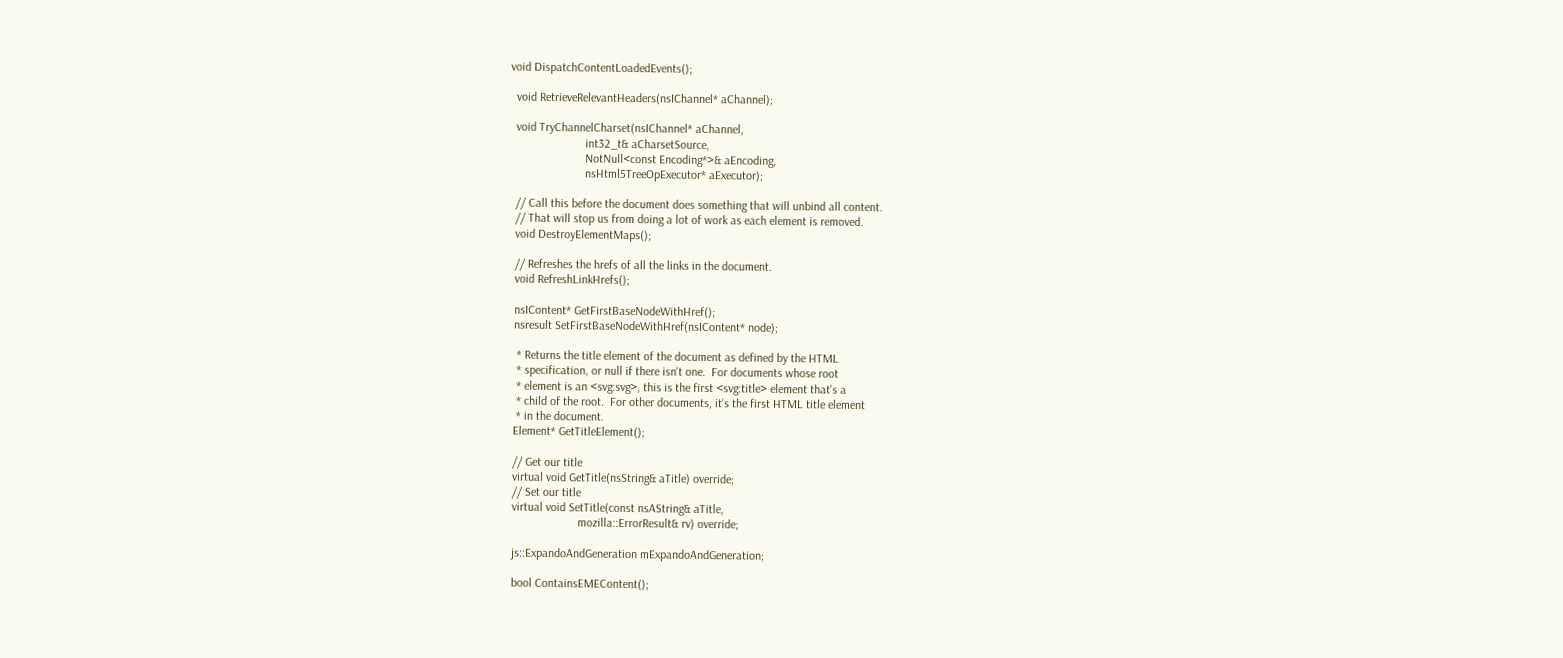void DispatchContentLoadedEvents();

  void RetrieveRelevantHeaders(nsIChannel* aChannel);

  void TryChannelCharset(nsIChannel* aChannel,
                         int32_t& aCharsetSource,
                         NotNull<const Encoding*>& aEncoding,
                         nsHtml5TreeOpExecutor* aExecutor);

  // Call this before the document does something that will unbind all content.
  // That will stop us from doing a lot of work as each element is removed.
  void DestroyElementMaps();

  // Refreshes the hrefs of all the links in the document.
  void RefreshLinkHrefs();

  nsIContent* GetFirstBaseNodeWithHref();
  nsresult SetFirstBaseNodeWithHref(nsIContent* node);

   * Returns the title element of the document as defined by the HTML
   * specification, or null if there isn't one.  For documents whose root
   * element is an <svg:svg>, this is the first <svg:title> element that's a
   * child of the root.  For other documents, it's the first HTML title element
   * in the document.
  Element* GetTitleElement();

  // Get our title
  virtual void GetTitle(nsString& aTitle) override;
  // Set our title
  virtual void SetTitle(const nsAString& aTitle,
                        mozilla::ErrorResult& rv) override;

  js::ExpandoAndGeneration mExpandoAndGeneration;

  bool ContainsEMEContent();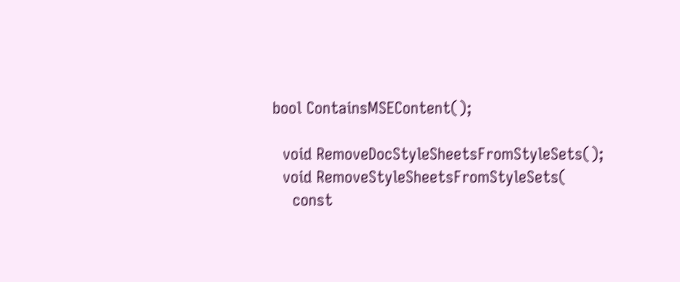bool ContainsMSEContent();

  void RemoveDocStyleSheetsFromStyleSets();
  void RemoveStyleSheetsFromStyleSets(
    const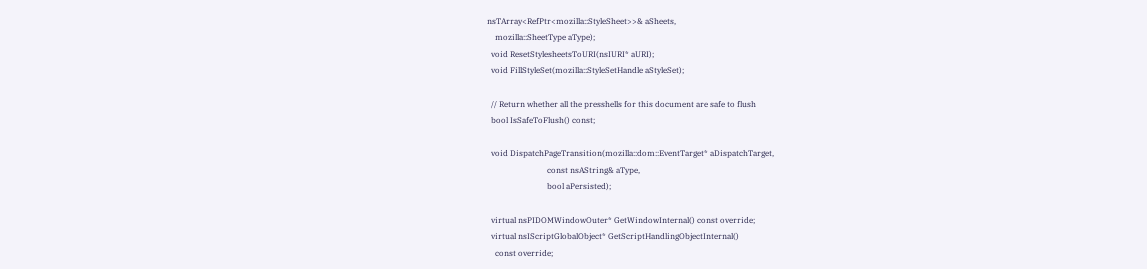nsTArray<RefPtr<mozilla::StyleSheet>>& aSheets,
    mozilla::SheetType aType);
  void ResetStylesheetsToURI(nsIURI* aURI);
  void FillStyleSet(mozilla::StyleSetHandle aStyleSet);

  // Return whether all the presshells for this document are safe to flush
  bool IsSafeToFlush() const;

  void DispatchPageTransition(mozilla::dom::EventTarget* aDispatchTarget,
                              const nsAString& aType,
                              bool aPersisted);

  virtual nsPIDOMWindowOuter* GetWindowInternal() const override;
  virtual nsIScriptGlobalObject* GetScriptHandlingObjectInternal()
    const override;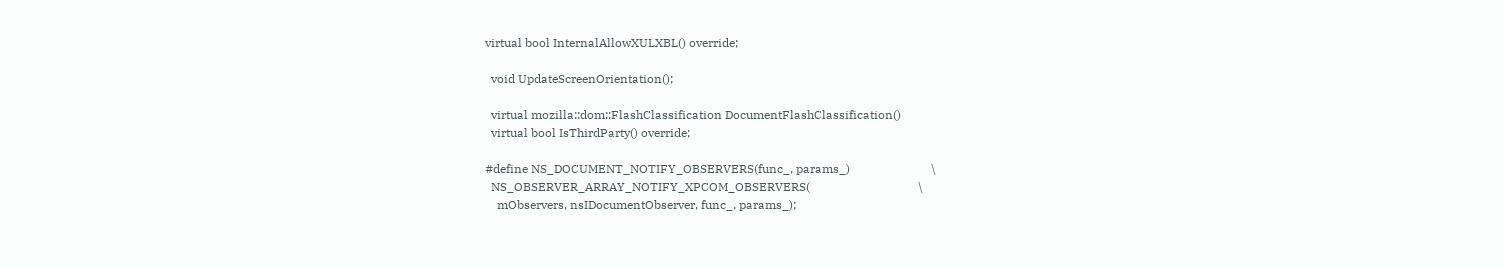virtual bool InternalAllowXULXBL() override;

  void UpdateScreenOrientation();

  virtual mozilla::dom::FlashClassification DocumentFlashClassification()
  virtual bool IsThirdParty() override;

#define NS_DOCUMENT_NOTIFY_OBSERVERS(func_, params_)                           \
  NS_OBSERVER_ARRAY_NOTIFY_XPCOM_OBSERVERS(                                    \
    mObservers, nsIDocumentObserver, func_, params_);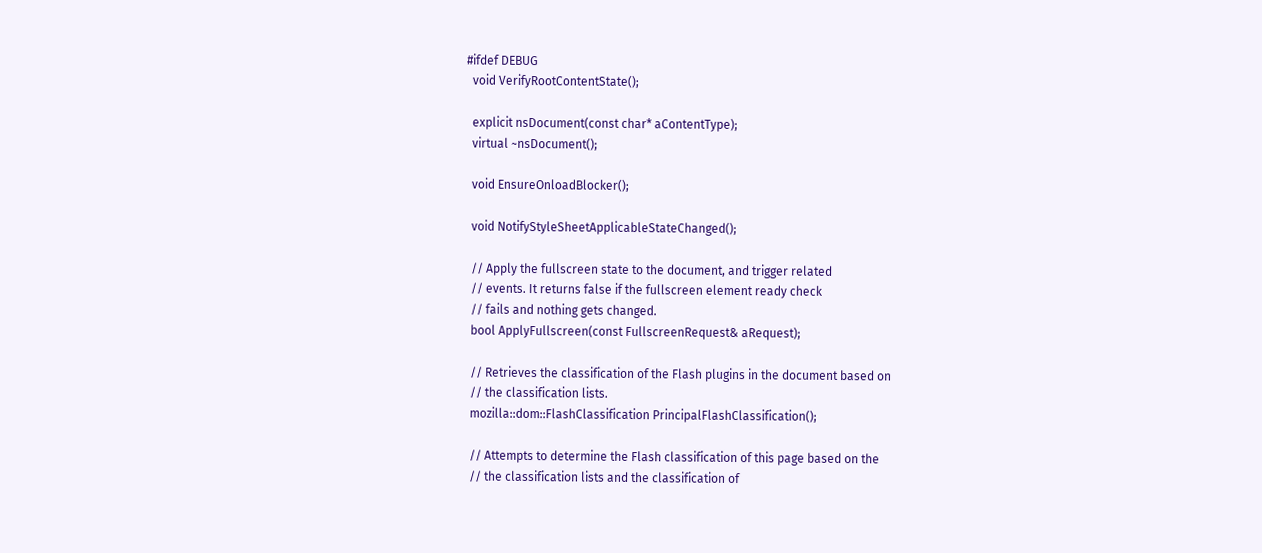#ifdef DEBUG
  void VerifyRootContentState();

  explicit nsDocument(const char* aContentType);
  virtual ~nsDocument();

  void EnsureOnloadBlocker();

  void NotifyStyleSheetApplicableStateChanged();

  // Apply the fullscreen state to the document, and trigger related
  // events. It returns false if the fullscreen element ready check
  // fails and nothing gets changed.
  bool ApplyFullscreen(const FullscreenRequest& aRequest);

  // Retrieves the classification of the Flash plugins in the document based on
  // the classification lists.
  mozilla::dom::FlashClassification PrincipalFlashClassification();

  // Attempts to determine the Flash classification of this page based on the
  // the classification lists and the classification of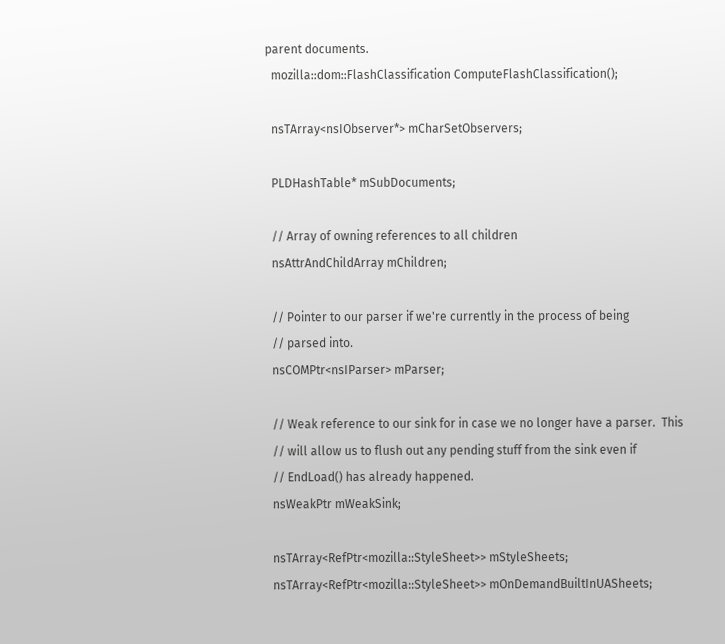parent documents.
  mozilla::dom::FlashClassification ComputeFlashClassification();

  nsTArray<nsIObserver*> mCharSetObservers;

  PLDHashTable* mSubDocuments;

  // Array of owning references to all children
  nsAttrAndChildArray mChildren;

  // Pointer to our parser if we're currently in the process of being
  // parsed into.
  nsCOMPtr<nsIParser> mParser;

  // Weak reference to our sink for in case we no longer have a parser.  This
  // will allow us to flush out any pending stuff from the sink even if
  // EndLoad() has already happened.
  nsWeakPtr mWeakSink;

  nsTArray<RefPtr<mozilla::StyleSheet>> mStyleSheets;
  nsTArray<RefPtr<mozilla::StyleSheet>> mOnDemandBuiltInUASheets;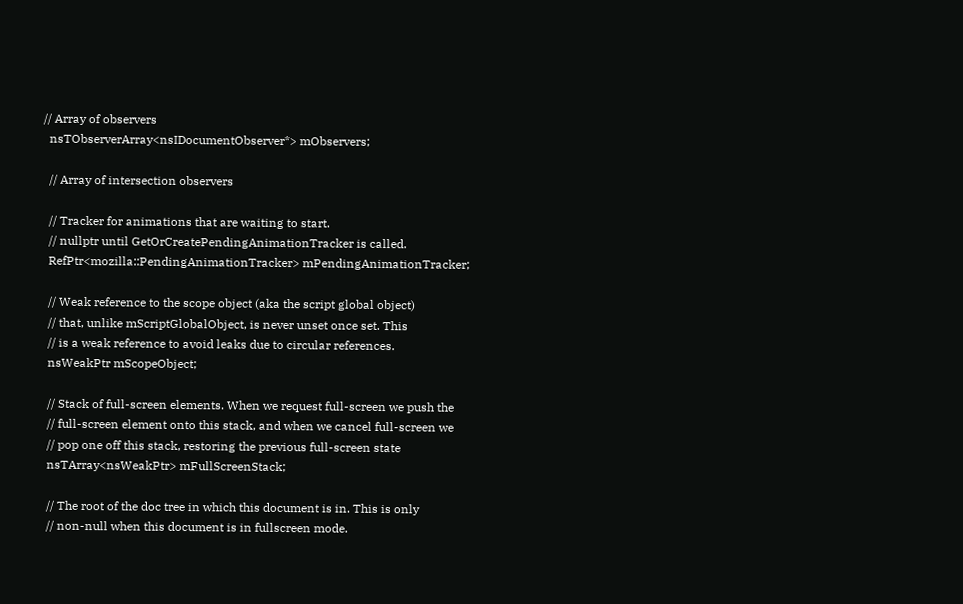// Array of observers
  nsTObserverArray<nsIDocumentObserver*> mObservers;

  // Array of intersection observers

  // Tracker for animations that are waiting to start.
  // nullptr until GetOrCreatePendingAnimationTracker is called.
  RefPtr<mozilla::PendingAnimationTracker> mPendingAnimationTracker;

  // Weak reference to the scope object (aka the script global object)
  // that, unlike mScriptGlobalObject, is never unset once set. This
  // is a weak reference to avoid leaks due to circular references.
  nsWeakPtr mScopeObject;

  // Stack of full-screen elements. When we request full-screen we push the
  // full-screen element onto this stack, and when we cancel full-screen we
  // pop one off this stack, restoring the previous full-screen state
  nsTArray<nsWeakPtr> mFullScreenStack;

  // The root of the doc tree in which this document is in. This is only
  // non-null when this document is in fullscreen mode.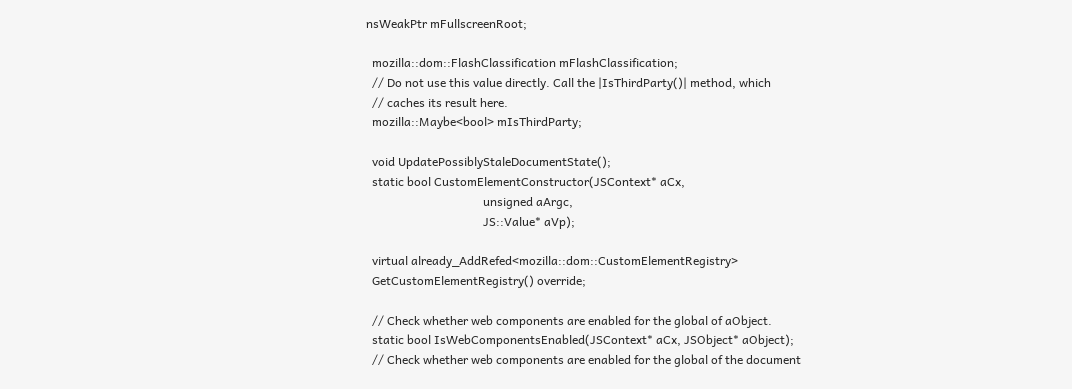nsWeakPtr mFullscreenRoot;

  mozilla::dom::FlashClassification mFlashClassification;
  // Do not use this value directly. Call the |IsThirdParty()| method, which
  // caches its result here.
  mozilla::Maybe<bool> mIsThirdParty;

  void UpdatePossiblyStaleDocumentState();
  static bool CustomElementConstructor(JSContext* aCx,
                                       unsigned aArgc,
                                       JS::Value* aVp);

  virtual already_AddRefed<mozilla::dom::CustomElementRegistry>
  GetCustomElementRegistry() override;

  // Check whether web components are enabled for the global of aObject.
  static bool IsWebComponentsEnabled(JSContext* aCx, JSObject* aObject);
  // Check whether web components are enabled for the global of the document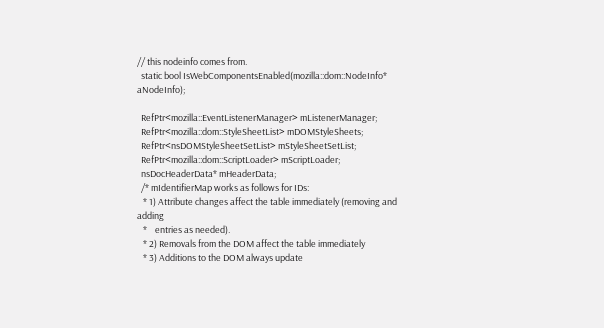// this nodeinfo comes from.
  static bool IsWebComponentsEnabled(mozilla::dom::NodeInfo* aNodeInfo);

  RefPtr<mozilla::EventListenerManager> mListenerManager;
  RefPtr<mozilla::dom::StyleSheetList> mDOMStyleSheets;
  RefPtr<nsDOMStyleSheetSetList> mStyleSheetSetList;
  RefPtr<mozilla::dom::ScriptLoader> mScriptLoader;
  nsDocHeaderData* mHeaderData;
  /* mIdentifierMap works as follows for IDs:
   * 1) Attribute changes affect the table immediately (removing and adding
   *    entries as needed).
   * 2) Removals from the DOM affect the table immediately
   * 3) Additions to the DOM always update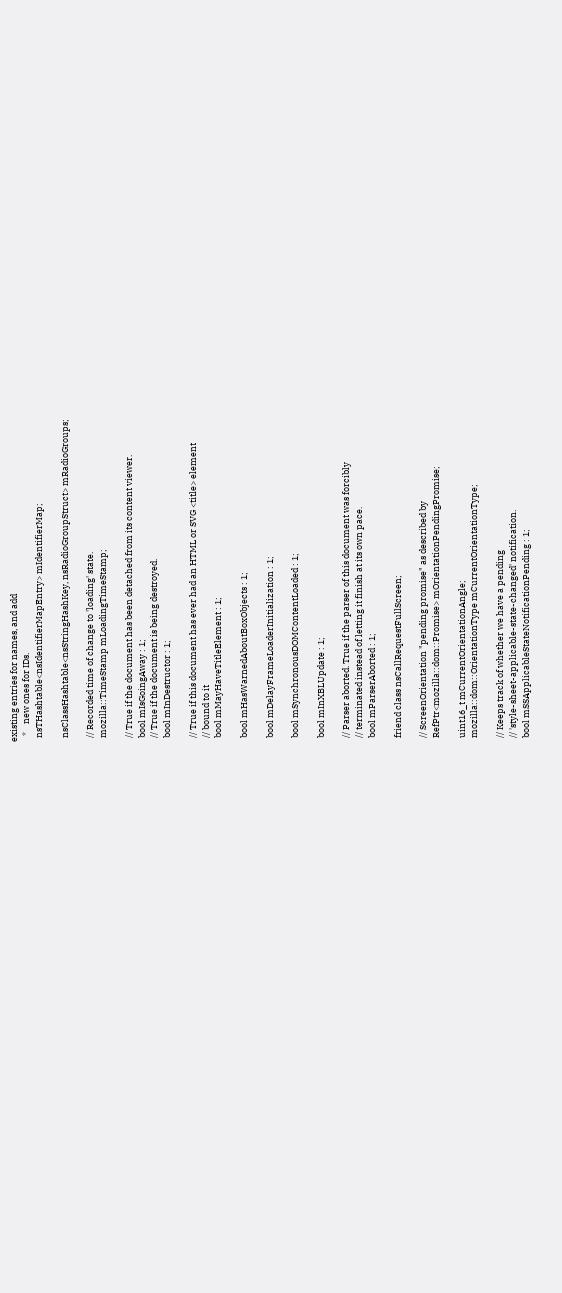existing entries for names, and add
   *    new ones for IDs.
  nsTHashtable<nsIdentifierMapEntry> mIdentifierMap;

  nsClassHashtable<nsStringHashKey, nsRadioGroupStruct> mRadioGroups;

  // Recorded time of change to 'loading' state.
  mozilla::TimeStamp mLoadingTimeStamp;

  // True if the document has been detached from its content viewer.
  bool mIsGoingAway : 1;
  // True if the document is being destroyed.
  bool mInDestructor : 1;

  // True if this document has ever had an HTML or SVG <title> element
  // bound to it
  bool mMayHaveTitleElement : 1;

  bool mHasWarnedAboutBoxObjects : 1;

  bool mDelayFrameLoaderInitialization : 1;

  bool mSynchronousDOMContentLoaded : 1;

  bool mInXBLUpdate : 1;

  // Parser aborted. True if the parser of this document was forcibly
  // terminated instead of letting it finish at its own pace.
  bool mParserAborted : 1;

  friend class nsCallRequestFullScreen;

  // ScreenOrientation "pending promise" as described by
  RefPtr<mozilla::dom::Promise> mOrientationPendingPromise;

  uint16_t mCurrentOrientationAngle;
  mozilla::dom::OrientationType mCurrentOrientationType;

  // Keeps track of whether we have a pending
  // 'style-sheet-applicable-state-changed' notification.
  bool mSSApplicableStateNotificationPending : 1;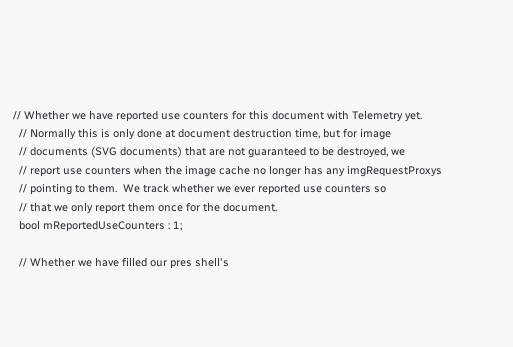// Whether we have reported use counters for this document with Telemetry yet.
  // Normally this is only done at document destruction time, but for image
  // documents (SVG documents) that are not guaranteed to be destroyed, we
  // report use counters when the image cache no longer has any imgRequestProxys
  // pointing to them.  We track whether we ever reported use counters so
  // that we only report them once for the document.
  bool mReportedUseCounters : 1;

  // Whether we have filled our pres shell's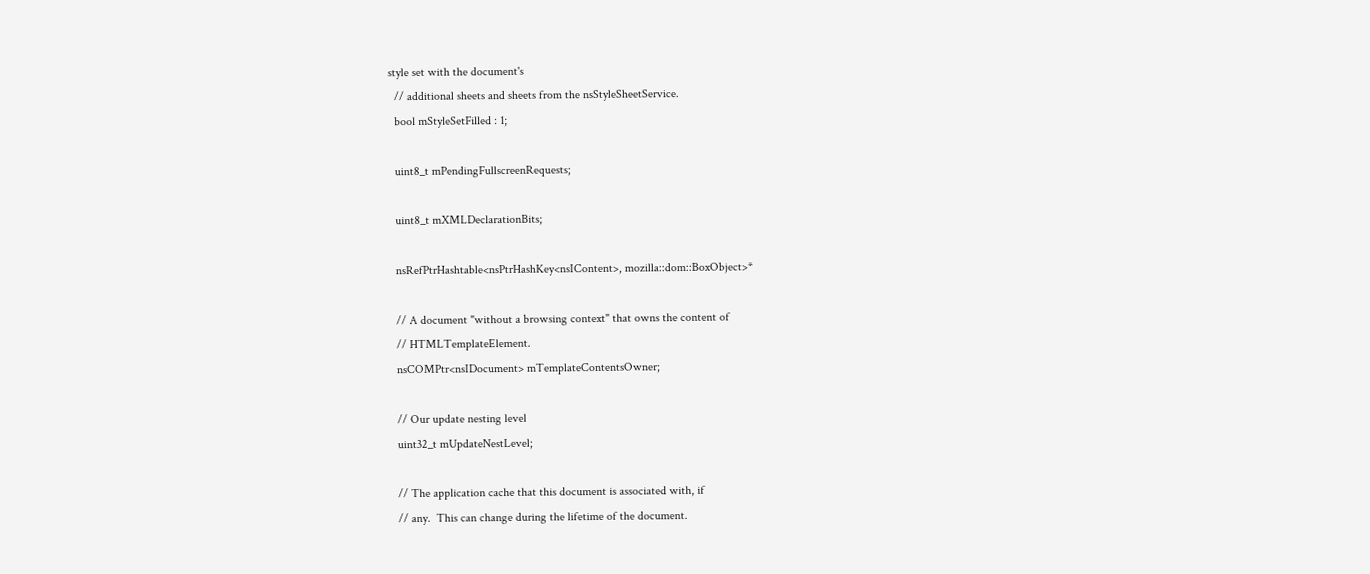style set with the document's
  // additional sheets and sheets from the nsStyleSheetService.
  bool mStyleSetFilled : 1;

  uint8_t mPendingFullscreenRequests;

  uint8_t mXMLDeclarationBits;

  nsRefPtrHashtable<nsPtrHashKey<nsIContent>, mozilla::dom::BoxObject>*

  // A document "without a browsing context" that owns the content of
  // HTMLTemplateElement.
  nsCOMPtr<nsIDocument> mTemplateContentsOwner;

  // Our update nesting level
  uint32_t mUpdateNestLevel;

  // The application cache that this document is associated with, if
  // any.  This can change during the lifetime of the document.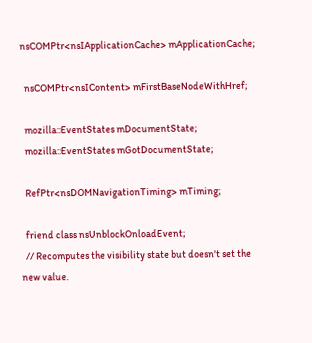nsCOMPtr<nsIApplicationCache> mApplicationCache;

  nsCOMPtr<nsIContent> mFirstBaseNodeWithHref;

  mozilla::EventStates mDocumentState;
  mozilla::EventStates mGotDocumentState;

  RefPtr<nsDOMNavigationTiming> mTiming;

  friend class nsUnblockOnloadEvent;
  // Recomputes the visibility state but doesn't set the new value.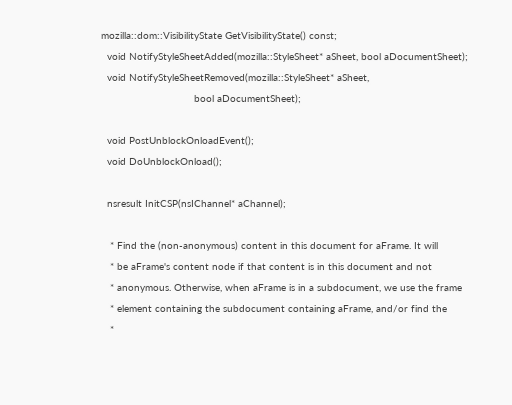mozilla::dom::VisibilityState GetVisibilityState() const;
  void NotifyStyleSheetAdded(mozilla::StyleSheet* aSheet, bool aDocumentSheet);
  void NotifyStyleSheetRemoved(mozilla::StyleSheet* aSheet,
                               bool aDocumentSheet);

  void PostUnblockOnloadEvent();
  void DoUnblockOnload();

  nsresult InitCSP(nsIChannel* aChannel);

   * Find the (non-anonymous) content in this document for aFrame. It will
   * be aFrame's content node if that content is in this document and not
   * anonymous. Otherwise, when aFrame is in a subdocument, we use the frame
   * element containing the subdocument containing aFrame, and/or find the
   *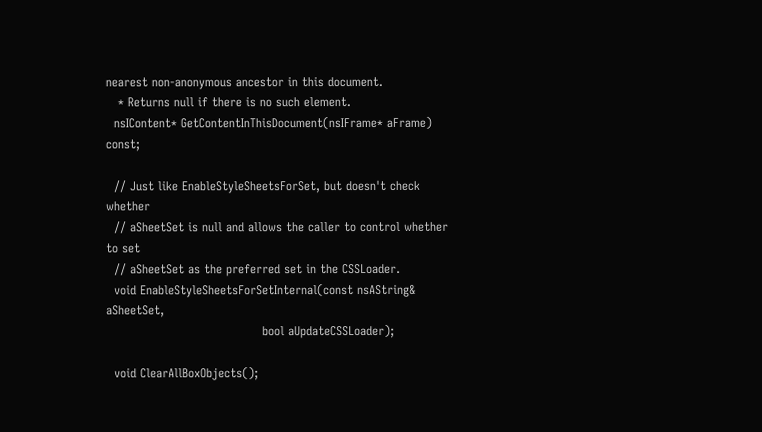nearest non-anonymous ancestor in this document.
   * Returns null if there is no such element.
  nsIContent* GetContentInThisDocument(nsIFrame* aFrame) const;

  // Just like EnableStyleSheetsForSet, but doesn't check whether
  // aSheetSet is null and allows the caller to control whether to set
  // aSheetSet as the preferred set in the CSSLoader.
  void EnableStyleSheetsForSetInternal(const nsAString& aSheetSet,
                                       bool aUpdateCSSLoader);

  void ClearAllBoxObjects();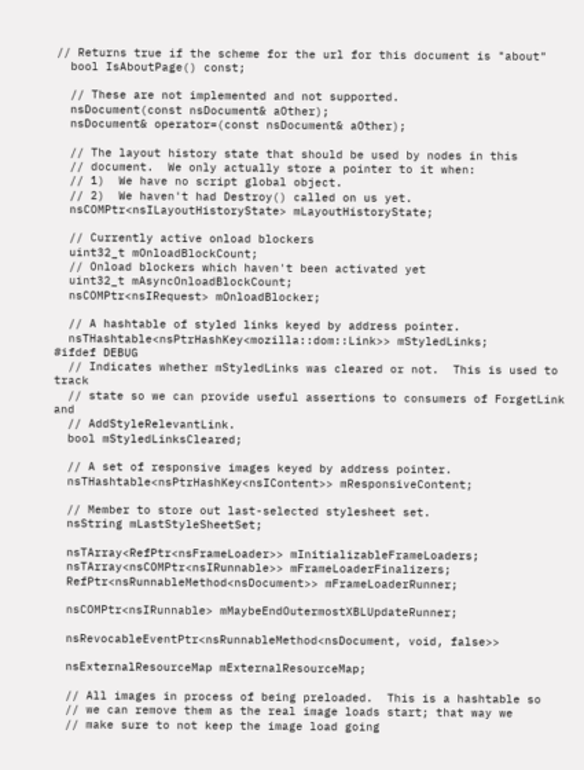// Returns true if the scheme for the url for this document is "about"
  bool IsAboutPage() const;

  // These are not implemented and not supported.
  nsDocument(const nsDocument& aOther);
  nsDocument& operator=(const nsDocument& aOther);

  // The layout history state that should be used by nodes in this
  // document.  We only actually store a pointer to it when:
  // 1)  We have no script global object.
  // 2)  We haven't had Destroy() called on us yet.
  nsCOMPtr<nsILayoutHistoryState> mLayoutHistoryState;

  // Currently active onload blockers
  uint32_t mOnloadBlockCount;
  // Onload blockers which haven't been activated yet
  uint32_t mAsyncOnloadBlockCount;
  nsCOMPtr<nsIRequest> mOnloadBlocker;

  // A hashtable of styled links keyed by address pointer.
  nsTHashtable<nsPtrHashKey<mozilla::dom::Link>> mStyledLinks;
#ifdef DEBUG
  // Indicates whether mStyledLinks was cleared or not.  This is used to track
  // state so we can provide useful assertions to consumers of ForgetLink and
  // AddStyleRelevantLink.
  bool mStyledLinksCleared;

  // A set of responsive images keyed by address pointer.
  nsTHashtable<nsPtrHashKey<nsIContent>> mResponsiveContent;

  // Member to store out last-selected stylesheet set.
  nsString mLastStyleSheetSet;

  nsTArray<RefPtr<nsFrameLoader>> mInitializableFrameLoaders;
  nsTArray<nsCOMPtr<nsIRunnable>> mFrameLoaderFinalizers;
  RefPtr<nsRunnableMethod<nsDocument>> mFrameLoaderRunner;

  nsCOMPtr<nsIRunnable> mMaybeEndOutermostXBLUpdateRunner;

  nsRevocableEventPtr<nsRunnableMethod<nsDocument, void, false>>

  nsExternalResourceMap mExternalResourceMap;

  // All images in process of being preloaded.  This is a hashtable so
  // we can remove them as the real image loads start; that way we
  // make sure to not keep the image load going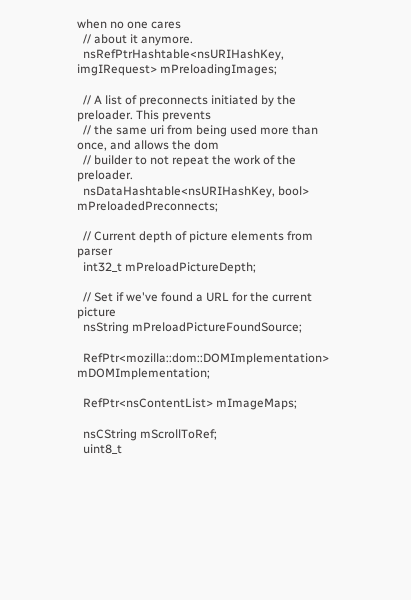when no one cares
  // about it anymore.
  nsRefPtrHashtable<nsURIHashKey, imgIRequest> mPreloadingImages;

  // A list of preconnects initiated by the preloader. This prevents
  // the same uri from being used more than once, and allows the dom
  // builder to not repeat the work of the preloader.
  nsDataHashtable<nsURIHashKey, bool> mPreloadedPreconnects;

  // Current depth of picture elements from parser
  int32_t mPreloadPictureDepth;

  // Set if we've found a URL for the current picture
  nsString mPreloadPictureFoundSource;

  RefPtr<mozilla::dom::DOMImplementation> mDOMImplementation;

  RefPtr<nsContentList> mImageMaps;

  nsCString mScrollToRef;
  uint8_t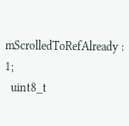mScrolledToRefAlready : 1;
  uint8_t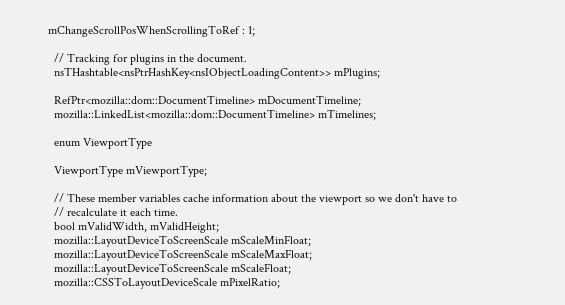mChangeScrollPosWhenScrollingToRef : 1;

  // Tracking for plugins in the document.
  nsTHashtable<nsPtrHashKey<nsIObjectLoadingContent>> mPlugins;

  RefPtr<mozilla::dom::DocumentTimeline> mDocumentTimeline;
  mozilla::LinkedList<mozilla::dom::DocumentTimeline> mTimelines;

  enum ViewportType

  ViewportType mViewportType;

  // These member variables cache information about the viewport so we don't have to
  // recalculate it each time.
  bool mValidWidth, mValidHeight;
  mozilla::LayoutDeviceToScreenScale mScaleMinFloat;
  mozilla::LayoutDeviceToScreenScale mScaleMaxFloat;
  mozilla::LayoutDeviceToScreenScale mScaleFloat;
  mozilla::CSSToLayoutDeviceScale mPixelRatio;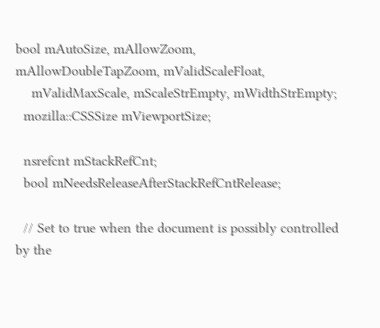bool mAutoSize, mAllowZoom, mAllowDoubleTapZoom, mValidScaleFloat,
    mValidMaxScale, mScaleStrEmpty, mWidthStrEmpty;
  mozilla::CSSSize mViewportSize;

  nsrefcnt mStackRefCnt;
  bool mNeedsReleaseAfterStackRefCntRelease;

  // Set to true when the document is possibly controlled by the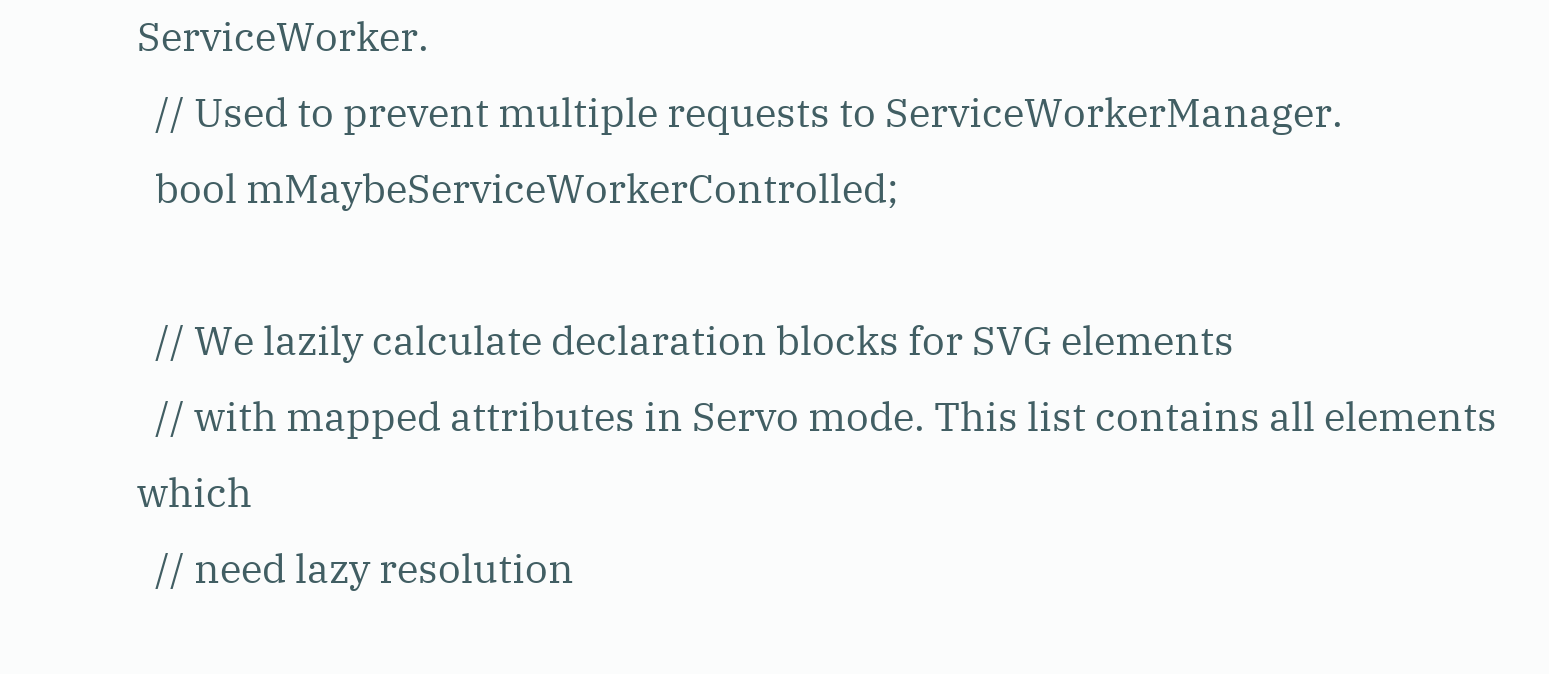ServiceWorker.
  // Used to prevent multiple requests to ServiceWorkerManager.
  bool mMaybeServiceWorkerControlled;

  // We lazily calculate declaration blocks for SVG elements
  // with mapped attributes in Servo mode. This list contains all elements which
  // need lazy resolution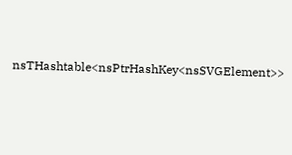nsTHashtable<nsPtrHashKey<nsSVGElement>>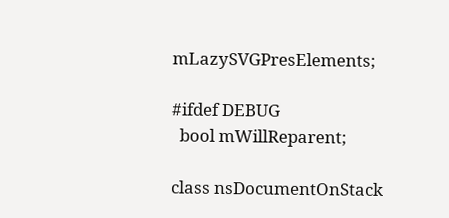mLazySVGPresElements;

#ifdef DEBUG
  bool mWillReparent;

class nsDocumentOnStack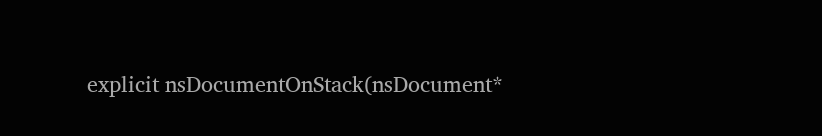explicit nsDocumentOnStack(nsDocument*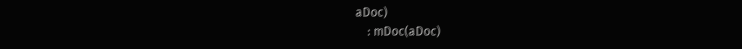aDoc)
    : mDoc(aDoc)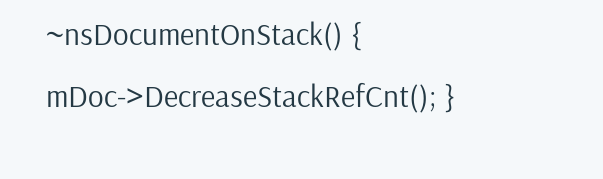~nsDocumentOnStack() { mDoc->DecreaseStackRefCnt(); }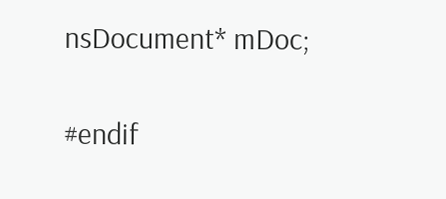nsDocument* mDoc;

#endif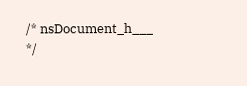/* nsDocument_h___ */